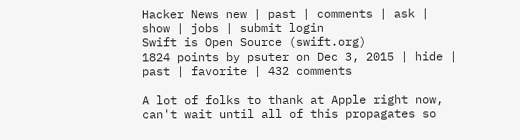Hacker News new | past | comments | ask | show | jobs | submit login
Swift is Open Source (swift.org)
1824 points by psuter on Dec 3, 2015 | hide | past | favorite | 432 comments

A lot of folks to thank at Apple right now, can't wait until all of this propagates so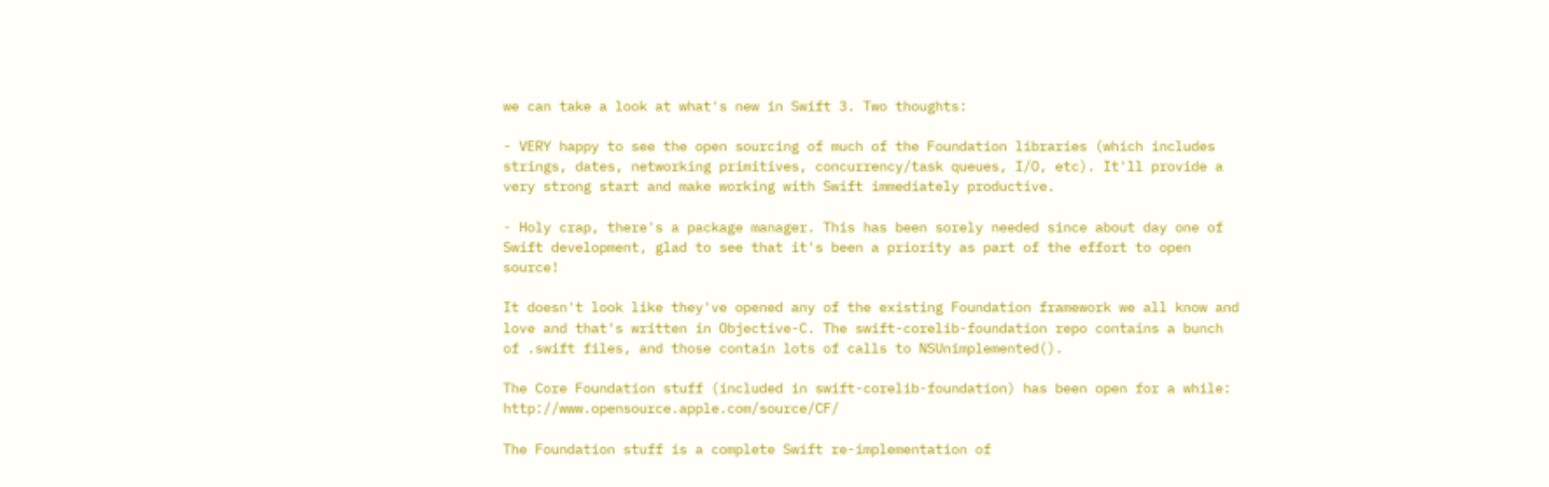we can take a look at what's new in Swift 3. Two thoughts:

- VERY happy to see the open sourcing of much of the Foundation libraries (which includes strings, dates, networking primitives, concurrency/task queues, I/O, etc). It'll provide a very strong start and make working with Swift immediately productive.

- Holy crap, there's a package manager. This has been sorely needed since about day one of Swift development, glad to see that it's been a priority as part of the effort to open source!

It doesn't look like they've opened any of the existing Foundation framework we all know and love and that's written in Objective-C. The swift-corelib-foundation repo contains a bunch of .swift files, and those contain lots of calls to NSUnimplemented().

The Core Foundation stuff (included in swift-corelib-foundation) has been open for a while: http://www.opensource.apple.com/source/CF/

The Foundation stuff is a complete Swift re-implementation of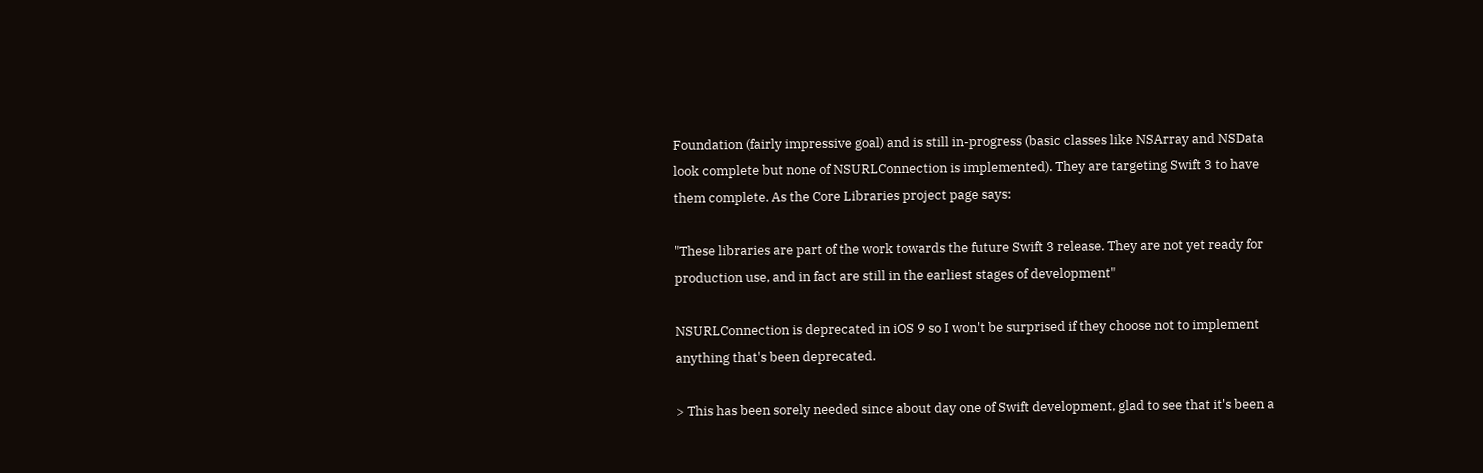Foundation (fairly impressive goal) and is still in-progress (basic classes like NSArray and NSData look complete but none of NSURLConnection is implemented). They are targeting Swift 3 to have them complete. As the Core Libraries project page says:

"These libraries are part of the work towards the future Swift 3 release. They are not yet ready for production use, and in fact are still in the earliest stages of development"

NSURLConnection is deprecated in iOS 9 so I won't be surprised if they choose not to implement anything that's been deprecated.

> This has been sorely needed since about day one of Swift development, glad to see that it's been a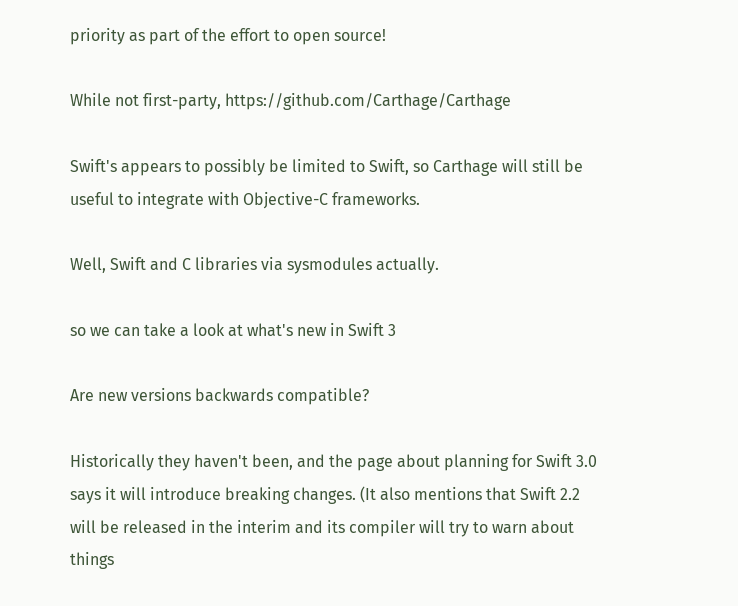priority as part of the effort to open source!

While not first-party, https://github.com/Carthage/Carthage

Swift's appears to possibly be limited to Swift, so Carthage will still be useful to integrate with Objective-C frameworks.

Well, Swift and C libraries via sysmodules actually.

so we can take a look at what's new in Swift 3

Are new versions backwards compatible?

Historically they haven't been, and the page about planning for Swift 3.0 says it will introduce breaking changes. (It also mentions that Swift 2.2 will be released in the interim and its compiler will try to warn about things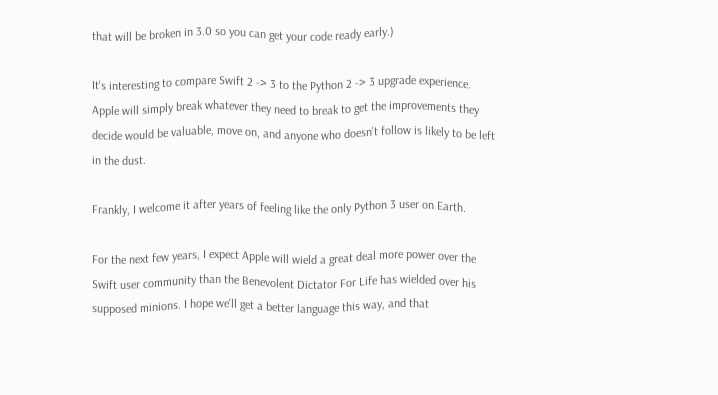that will be broken in 3.0 so you can get your code ready early.)

It's interesting to compare Swift 2 -> 3 to the Python 2 -> 3 upgrade experience. Apple will simply break whatever they need to break to get the improvements they decide would be valuable, move on, and anyone who doesn't follow is likely to be left in the dust.

Frankly, I welcome it after years of feeling like the only Python 3 user on Earth.

For the next few years, I expect Apple will wield a great deal more power over the Swift user community than the Benevolent Dictator For Life has wielded over his supposed minions. I hope we'll get a better language this way, and that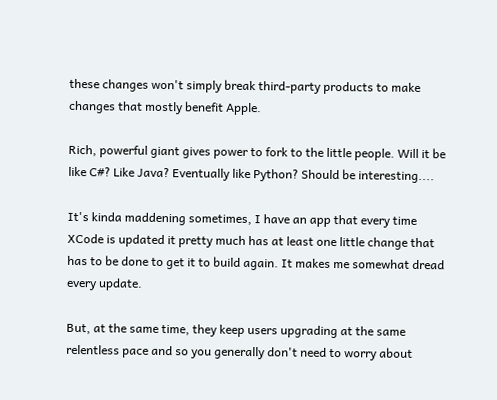these changes won't simply break third-party products to make changes that mostly benefit Apple.

Rich, powerful giant gives power to fork to the little people. Will it be like C#? Like Java? Eventually like Python? Should be interesting....

It's kinda maddening sometimes, I have an app that every time XCode is updated it pretty much has at least one little change that has to be done to get it to build again. It makes me somewhat dread every update.

But, at the same time, they keep users upgrading at the same relentless pace and so you generally don't need to worry about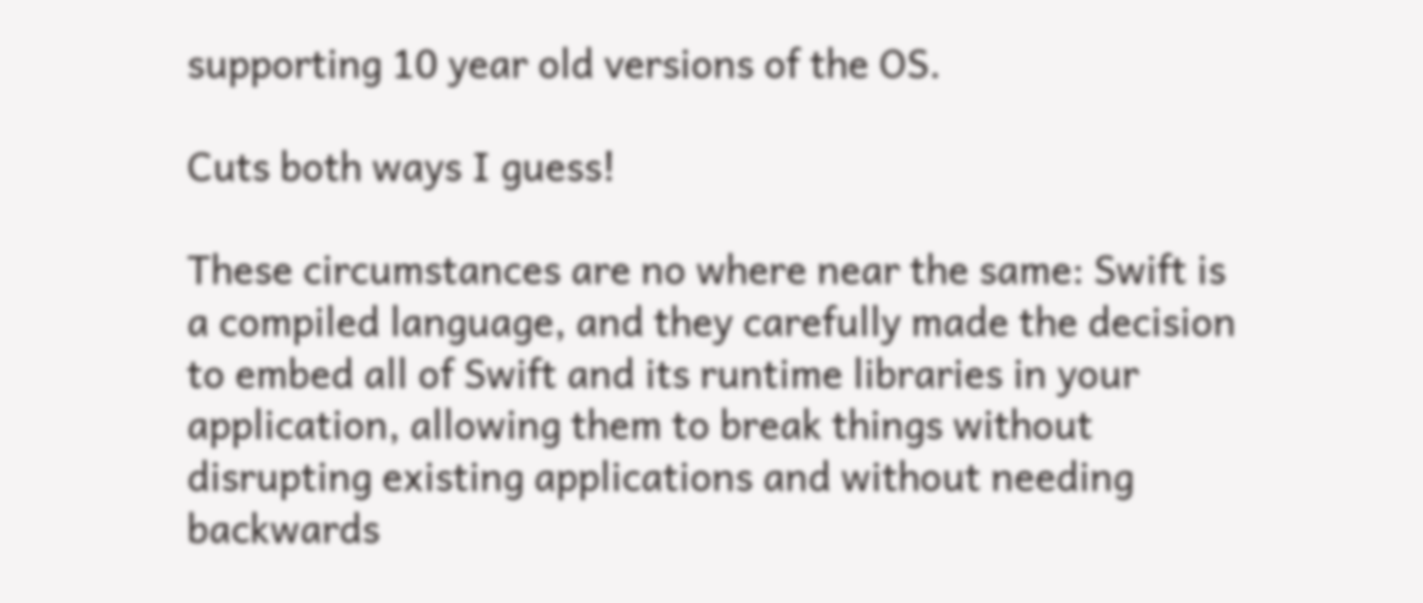supporting 10 year old versions of the OS.

Cuts both ways I guess!

These circumstances are no where near the same: Swift is a compiled language, and they carefully made the decision to embed all of Swift and its runtime libraries in your application, allowing them to break things without disrupting existing applications and without needing backwards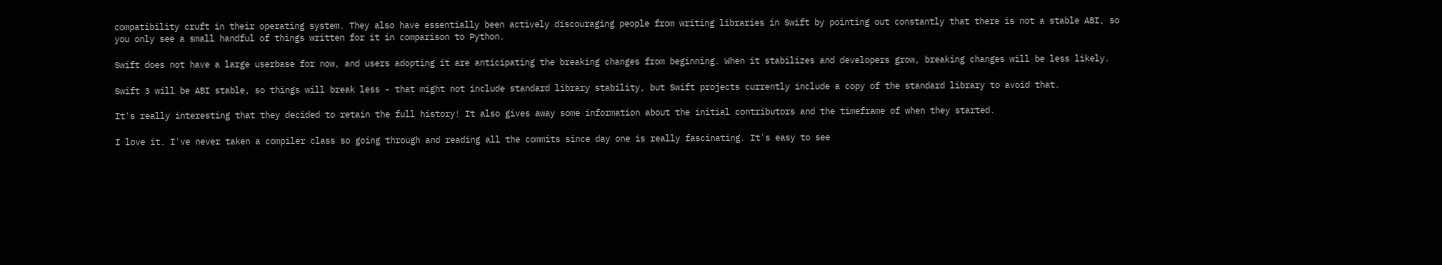compatibility cruft in their operating system. They also have essentially been actively discouraging people from writing libraries in Swift by pointing out constantly that there is not a stable ABI, so you only see a small handful of things written for it in comparison to Python.

Swift does not have a large userbase for now, and users adopting it are anticipating the breaking changes from beginning. When it stabilizes and developers grow, breaking changes will be less likely.

Swift 3 will be ABI stable, so things will break less - that might not include standard library stability, but Swift projects currently include a copy of the standard library to avoid that.

It's really interesting that they decided to retain the full history! It also gives away some information about the initial contributors and the timeframe of when they started.

I love it. I've never taken a compiler class so going through and reading all the commits since day one is really fascinating. It's easy to see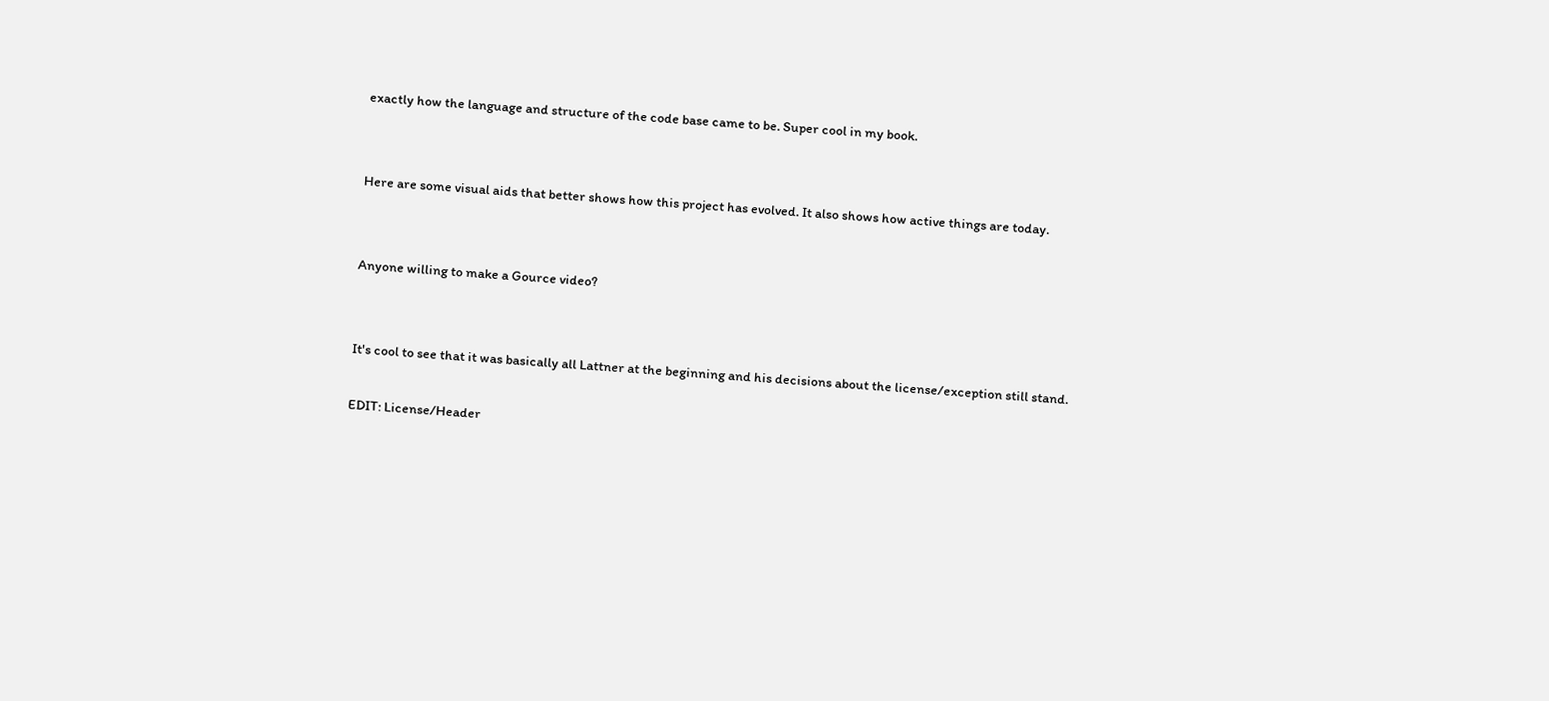exactly how the language and structure of the code base came to be. Super cool in my book.


Here are some visual aids that better shows how this project has evolved. It also shows how active things are today.


Anyone willing to make a Gource video?


It's cool to see that it was basically all Lattner at the beginning and his decisions about the license/exception still stand.

EDIT: License/Header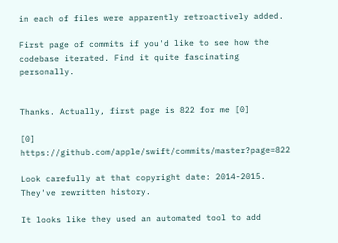in each of files were apparently retroactively added.

First page of commits if you'd like to see how the codebase iterated. Find it quite fascinating personally.


Thanks. Actually, first page is 822 for me [0]

[0] https://github.com/apple/swift/commits/master?page=822

Look carefully at that copyright date: 2014-2015. They've rewritten history.

It looks like they used an automated tool to add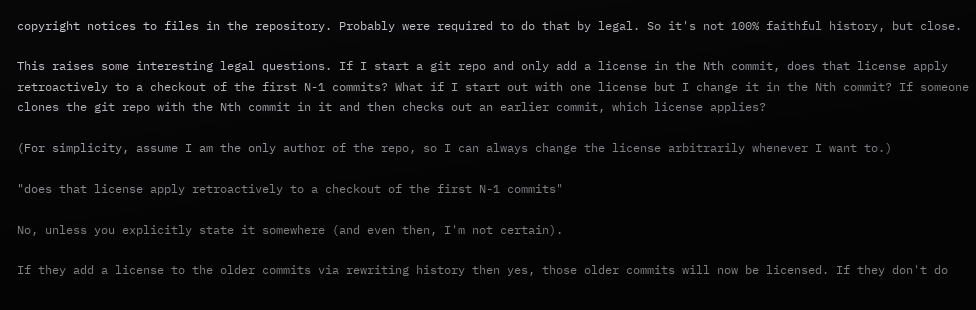copyright notices to files in the repository. Probably were required to do that by legal. So it's not 100% faithful history, but close.

This raises some interesting legal questions. If I start a git repo and only add a license in the Nth commit, does that license apply retroactively to a checkout of the first N-1 commits? What if I start out with one license but I change it in the Nth commit? If someone clones the git repo with the Nth commit in it and then checks out an earlier commit, which license applies?

(For simplicity, assume I am the only author of the repo, so I can always change the license arbitrarily whenever I want to.)

"does that license apply retroactively to a checkout of the first N-1 commits"

No, unless you explicitly state it somewhere (and even then, I'm not certain).

If they add a license to the older commits via rewriting history then yes, those older commits will now be licensed. If they don't do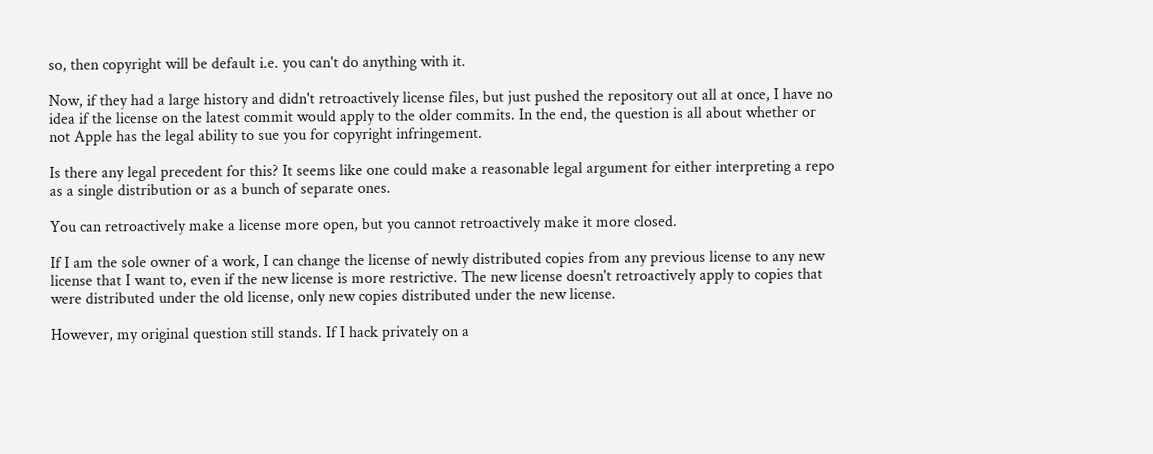so, then copyright will be default i.e. you can't do anything with it.

Now, if they had a large history and didn't retroactively license files, but just pushed the repository out all at once, I have no idea if the license on the latest commit would apply to the older commits. In the end, the question is all about whether or not Apple has the legal ability to sue you for copyright infringement.

Is there any legal precedent for this? It seems like one could make a reasonable legal argument for either interpreting a repo as a single distribution or as a bunch of separate ones.

You can retroactively make a license more open, but you cannot retroactively make it more closed.

If I am the sole owner of a work, I can change the license of newly distributed copies from any previous license to any new license that I want to, even if the new license is more restrictive. The new license doesn't retroactively apply to copies that were distributed under the old license, only new copies distributed under the new license.

However, my original question still stands. If I hack privately on a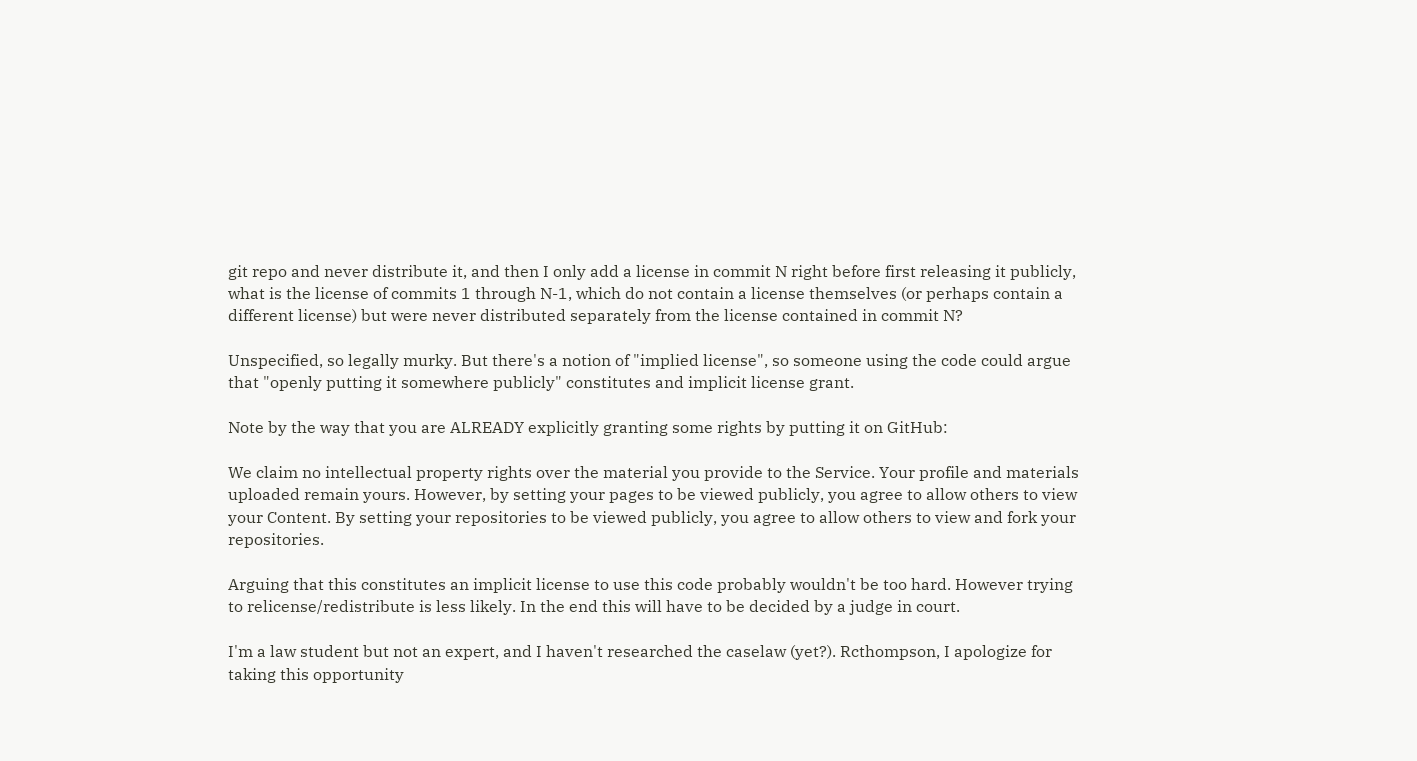git repo and never distribute it, and then I only add a license in commit N right before first releasing it publicly, what is the license of commits 1 through N-1, which do not contain a license themselves (or perhaps contain a different license) but were never distributed separately from the license contained in commit N?

Unspecified, so legally murky. But there's a notion of "implied license", so someone using the code could argue that "openly putting it somewhere publicly" constitutes and implicit license grant.

Note by the way that you are ALREADY explicitly granting some rights by putting it on GitHub:

We claim no intellectual property rights over the material you provide to the Service. Your profile and materials uploaded remain yours. However, by setting your pages to be viewed publicly, you agree to allow others to view your Content. By setting your repositories to be viewed publicly, you agree to allow others to view and fork your repositories.

Arguing that this constitutes an implicit license to use this code probably wouldn't be too hard. However trying to relicense/redistribute is less likely. In the end this will have to be decided by a judge in court.

I'm a law student but not an expert, and I haven't researched the caselaw (yet?). Rcthompson, I apologize for taking this opportunity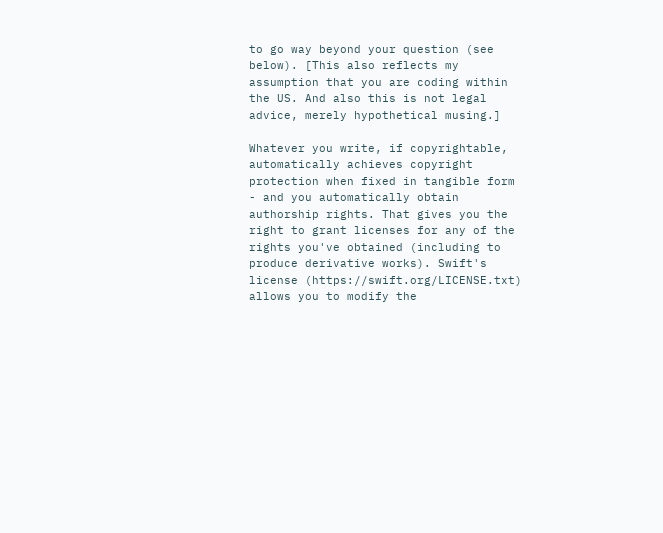to go way beyond your question (see below). [This also reflects my assumption that you are coding within the US. And also this is not legal advice, merely hypothetical musing.]

Whatever you write, if copyrightable, automatically achieves copyright protection when fixed in tangible form - and you automatically obtain authorship rights. That gives you the right to grant licenses for any of the rights you've obtained (including to produce derivative works). Swift's license (https://swift.org/LICENSE.txt) allows you to modify the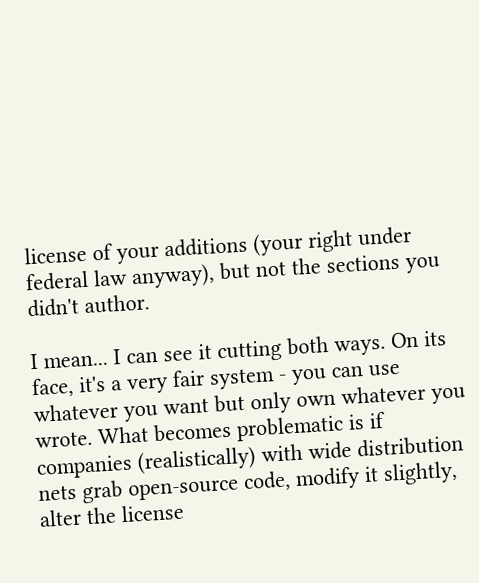license of your additions (your right under federal law anyway), but not the sections you didn't author.

I mean... I can see it cutting both ways. On its face, it's a very fair system - you can use whatever you want but only own whatever you wrote. What becomes problematic is if companies (realistically) with wide distribution nets grab open-source code, modify it slightly, alter the license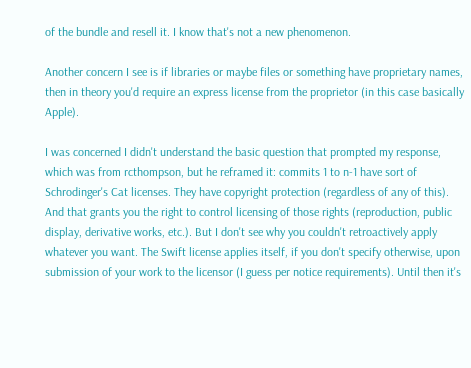of the bundle and resell it. I know that's not a new phenomenon.

Another concern I see is if libraries or maybe files or something have proprietary names, then in theory you'd require an express license from the proprietor (in this case basically Apple).

I was concerned I didn't understand the basic question that prompted my response, which was from rcthompson, but he reframed it: commits 1 to n-1 have sort of Schrodinger's Cat licenses. They have copyright protection (regardless of any of this). And that grants you the right to control licensing of those rights (reproduction, public display, derivative works, etc.). But I don't see why you couldn't retroactively apply whatever you want. The Swift license applies itself, if you don't specify otherwise, upon submission of your work to the licensor (I guess per notice requirements). Until then it's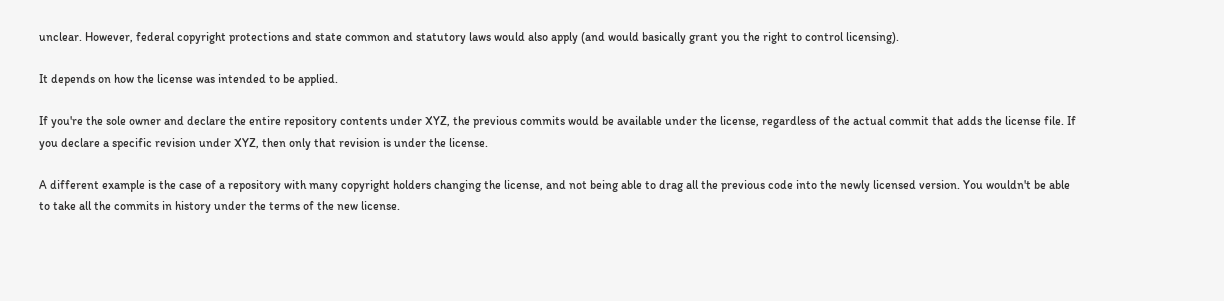unclear. However, federal copyright protections and state common and statutory laws would also apply (and would basically grant you the right to control licensing).

It depends on how the license was intended to be applied.

If you're the sole owner and declare the entire repository contents under XYZ, the previous commits would be available under the license, regardless of the actual commit that adds the license file. If you declare a specific revision under XYZ, then only that revision is under the license.

A different example is the case of a repository with many copyright holders changing the license, and not being able to drag all the previous code into the newly licensed version. You wouldn't be able to take all the commits in history under the terms of the new license.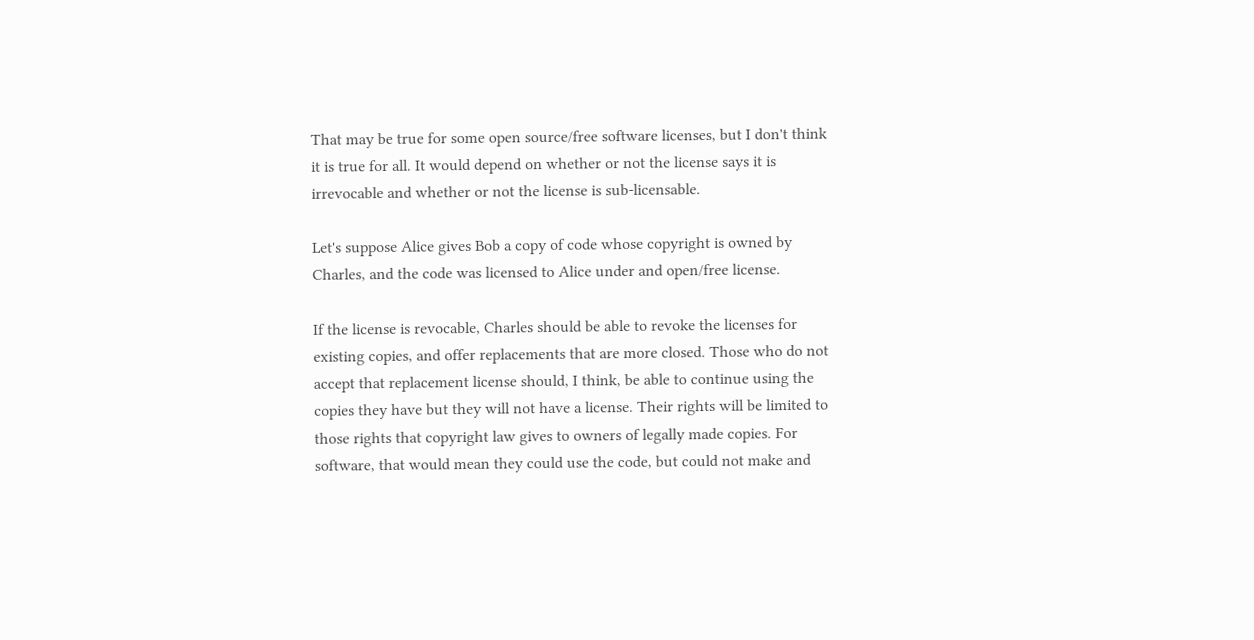That may be true for some open source/free software licenses, but I don't think it is true for all. It would depend on whether or not the license says it is irrevocable and whether or not the license is sub-licensable.

Let's suppose Alice gives Bob a copy of code whose copyright is owned by Charles, and the code was licensed to Alice under and open/free license.

If the license is revocable, Charles should be able to revoke the licenses for existing copies, and offer replacements that are more closed. Those who do not accept that replacement license should, I think, be able to continue using the copies they have but they will not have a license. Their rights will be limited to those rights that copyright law gives to owners of legally made copies. For software, that would mean they could use the code, but could not make and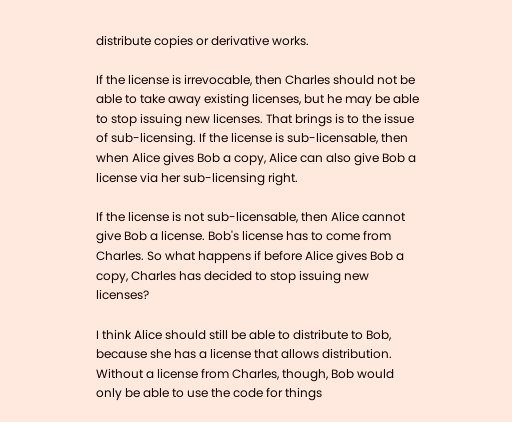distribute copies or derivative works.

If the license is irrevocable, then Charles should not be able to take away existing licenses, but he may be able to stop issuing new licenses. That brings is to the issue of sub-licensing. If the license is sub-licensable, then when Alice gives Bob a copy, Alice can also give Bob a license via her sub-licensing right.

If the license is not sub-licensable, then Alice cannot give Bob a license. Bob's license has to come from Charles. So what happens if before Alice gives Bob a copy, Charles has decided to stop issuing new licenses?

I think Alice should still be able to distribute to Bob, because she has a license that allows distribution. Without a license from Charles, though, Bob would only be able to use the code for things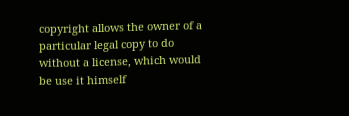copyright allows the owner of a particular legal copy to do without a license, which would be use it himself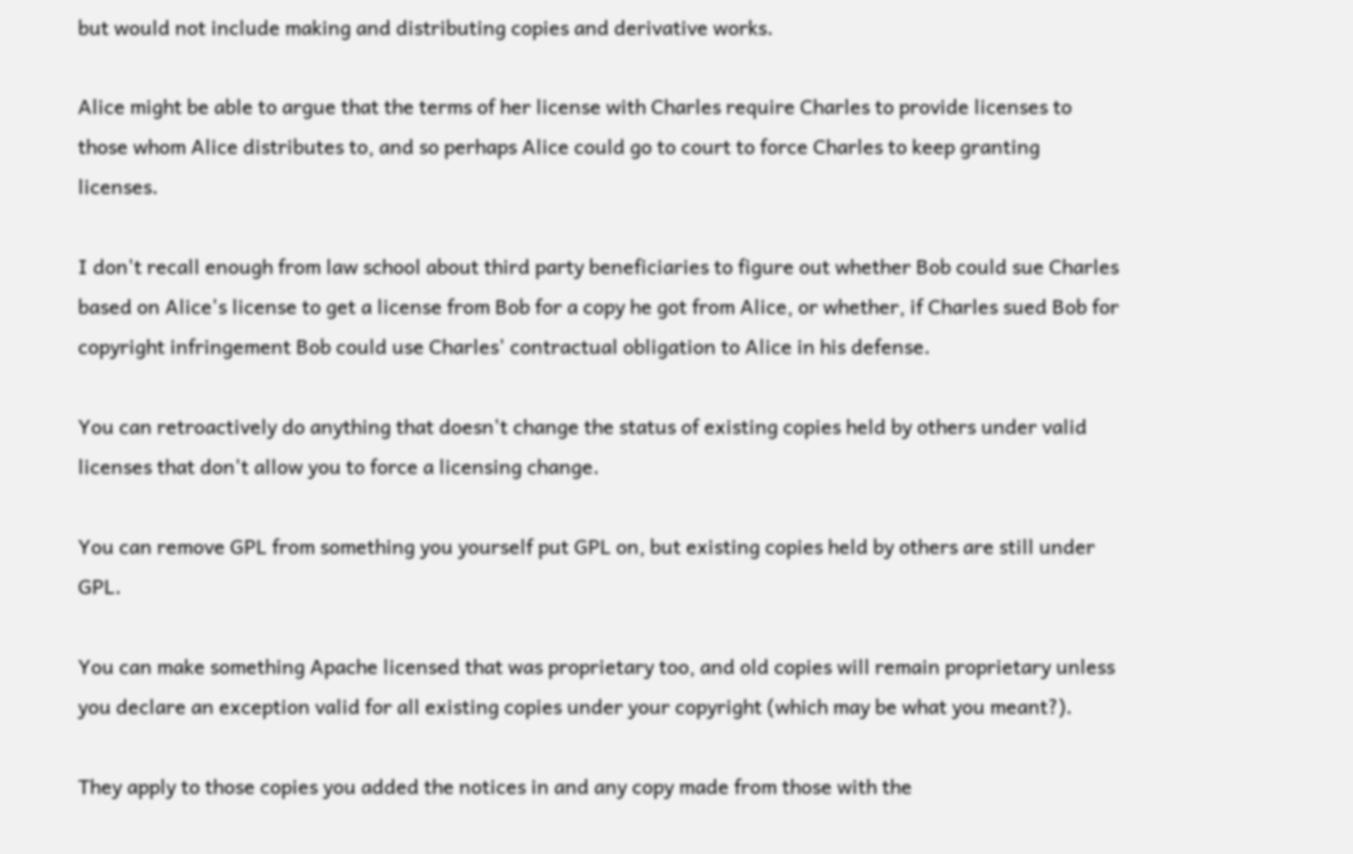but would not include making and distributing copies and derivative works.

Alice might be able to argue that the terms of her license with Charles require Charles to provide licenses to those whom Alice distributes to, and so perhaps Alice could go to court to force Charles to keep granting licenses.

I don't recall enough from law school about third party beneficiaries to figure out whether Bob could sue Charles based on Alice's license to get a license from Bob for a copy he got from Alice, or whether, if Charles sued Bob for copyright infringement Bob could use Charles' contractual obligation to Alice in his defense.

You can retroactively do anything that doesn't change the status of existing copies held by others under valid licenses that don't allow you to force a licensing change.

You can remove GPL from something you yourself put GPL on, but existing copies held by others are still under GPL.

You can make something Apache licensed that was proprietary too, and old copies will remain proprietary unless you declare an exception valid for all existing copies under your copyright (which may be what you meant?).

They apply to those copies you added the notices in and any copy made from those with the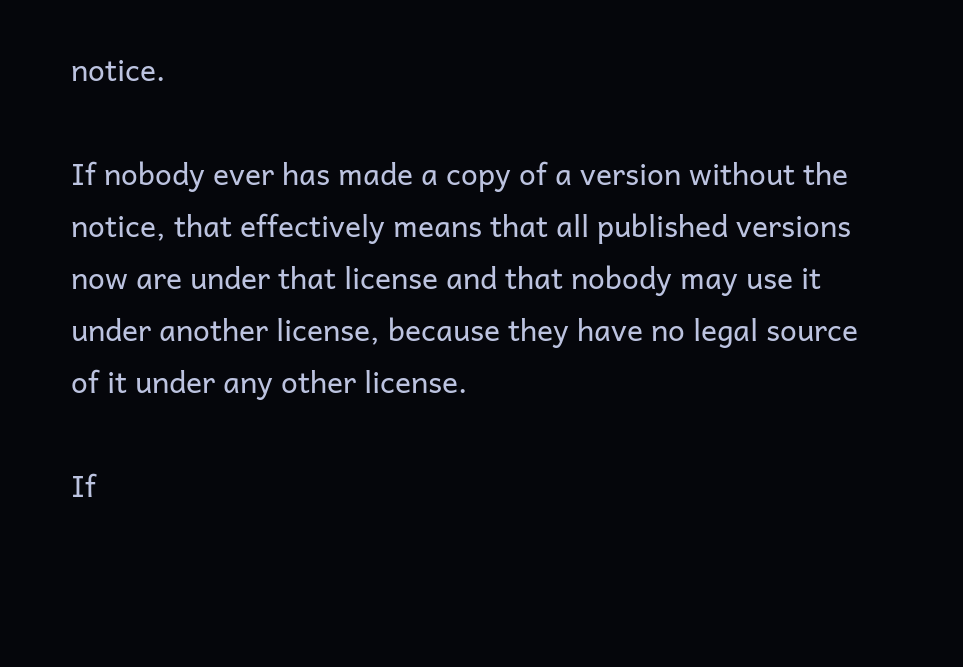notice.

If nobody ever has made a copy of a version without the notice, that effectively means that all published versions now are under that license and that nobody may use it under another license, because they have no legal source of it under any other license.

If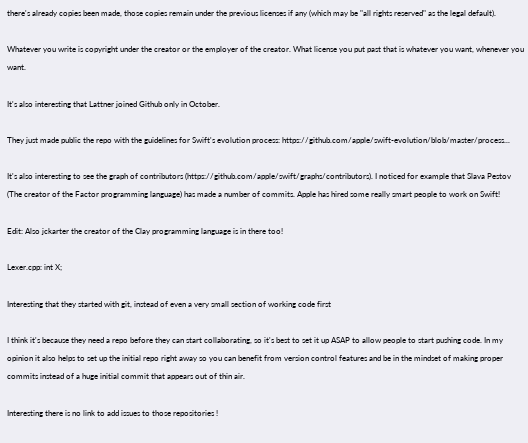there's already copies been made, those copies remain under the previous licenses if any (which may be "all rights reserved" as the legal default).

Whatever you write is copyright under the creator or the employer of the creator. What license you put past that is whatever you want, whenever you want.

It's also interesting that Lattner joined Github only in October.

They just made public the repo with the guidelines for Swift's evolution process: https://github.com/apple/swift-evolution/blob/master/process...

It's also interesting to see the graph of contributors (https://github.com/apple/swift/graphs/contributors). I noticed for example that Slava Pestov (The creator of the Factor programming language) has made a number of commits. Apple has hired some really smart people to work on Swift!

Edit: Also jckarter the creator of the Clay programming language is in there too!

Lexer.cpp: int X;

Interesting that they started with git, instead of even a very small section of working code first

I think it's because they need a repo before they can start collaborating, so it's best to set it up ASAP to allow people to start pushing code. In my opinion it also helps to set up the initial repo right away so you can benefit from version control features and be in the mindset of making proper commits instead of a huge initial commit that appears out of thin air.

Interesting there is no link to add issues to those repositories !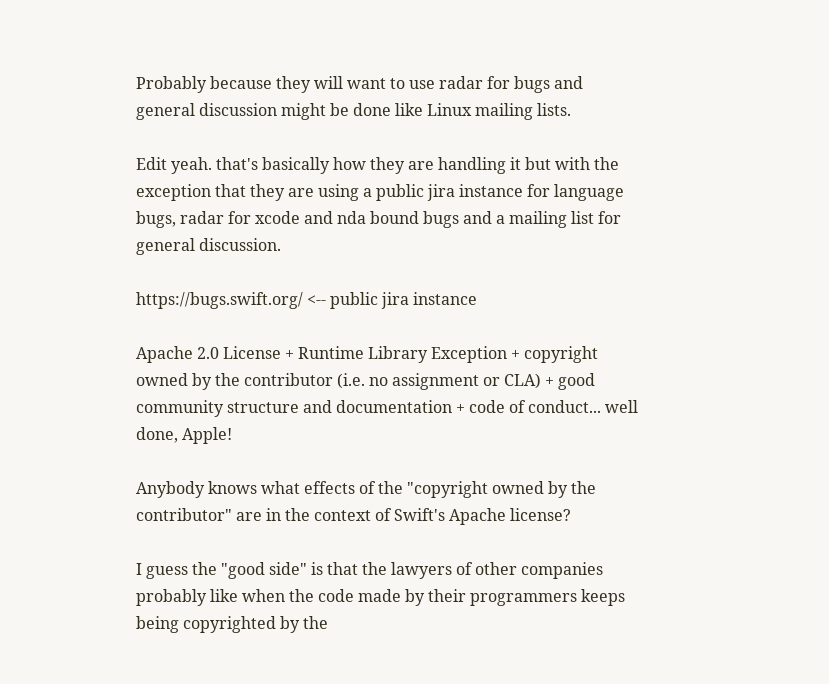Probably because they will want to use radar for bugs and general discussion might be done like Linux mailing lists.

Edit yeah. that's basically how they are handling it but with the exception that they are using a public jira instance for language bugs, radar for xcode and nda bound bugs and a mailing list for general discussion.

https://bugs.swift.org/ <-- public jira instance

Apache 2.0 License + Runtime Library Exception + copyright owned by the contributor (i.e. no assignment or CLA) + good community structure and documentation + code of conduct... well done, Apple!

Anybody knows what effects of the "copyright owned by the contributor" are in the context of Swift's Apache license?

I guess the "good side" is that the lawyers of other companies probably like when the code made by their programmers keeps being copyrighted by the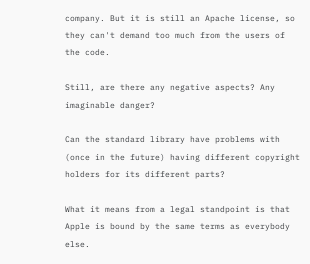company. But it is still an Apache license, so they can't demand too much from the users of the code.

Still, are there any negative aspects? Any imaginable danger?

Can the standard library have problems with (once in the future) having different copyright holders for its different parts?

What it means from a legal standpoint is that Apple is bound by the same terms as everybody else.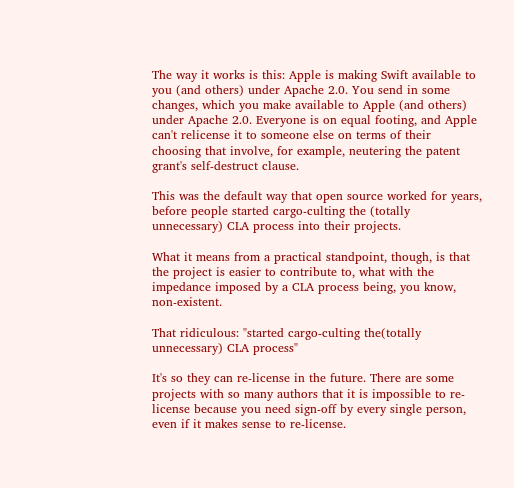The way it works is this: Apple is making Swift available to you (and others) under Apache 2.0. You send in some changes, which you make available to Apple (and others) under Apache 2.0. Everyone is on equal footing, and Apple can't relicense it to someone else on terms of their choosing that involve, for example, neutering the patent grant's self-destruct clause.

This was the default way that open source worked for years, before people started cargo-culting the (totally unnecessary) CLA process into their projects.

What it means from a practical standpoint, though, is that the project is easier to contribute to, what with the impedance imposed by a CLA process being, you know, non-existent.

That ridiculous: "started cargo-culting the(totally unnecessary) CLA process"

It's so they can re-license in the future. There are some projects with so many authors that it is impossible to re-license because you need sign-off by every single person, even if it makes sense to re-license.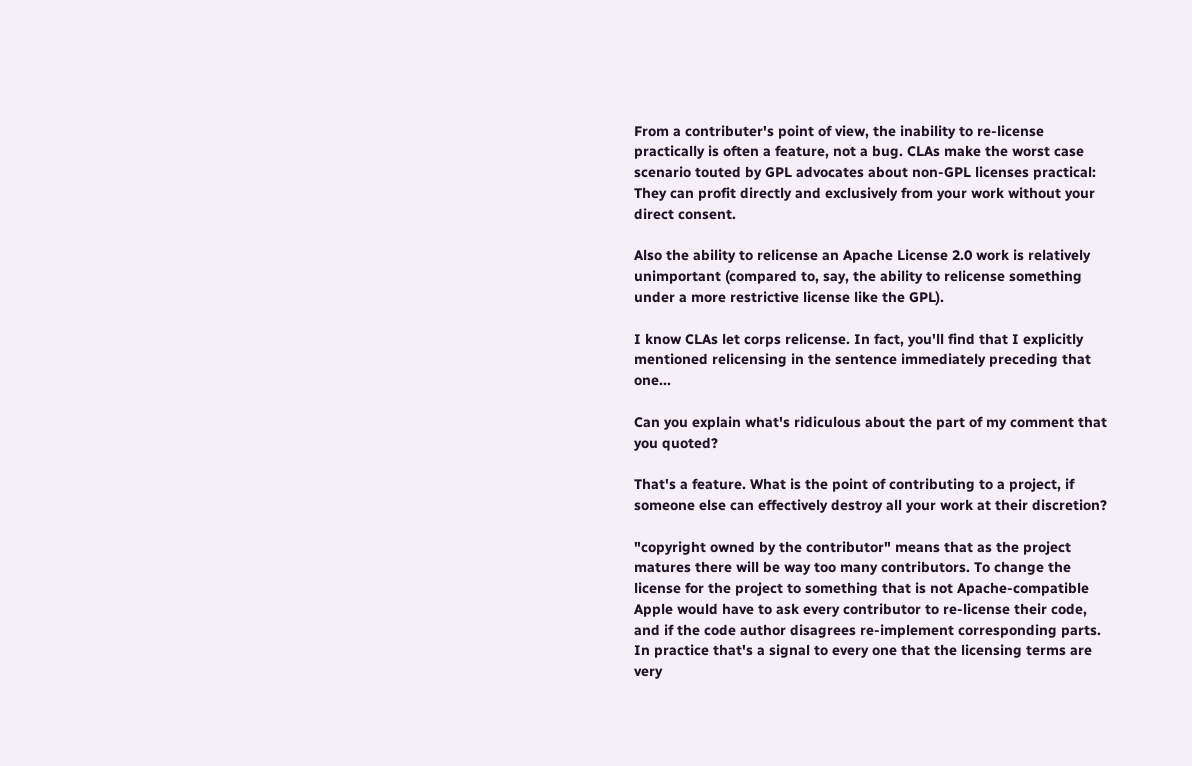From a contributer's point of view, the inability to re-license practically is often a feature, not a bug. CLAs make the worst case scenario touted by GPL advocates about non-GPL licenses practical: They can profit directly and exclusively from your work without your direct consent.

Also the ability to relicense an Apache License 2.0 work is relatively unimportant (compared to, say, the ability to relicense something under a more restrictive license like the GPL).

I know CLAs let corps relicense. In fact, you'll find that I explicitly mentioned relicensing in the sentence immediately preceding that one...

Can you explain what's ridiculous about the part of my comment that you quoted?

That's a feature. What is the point of contributing to a project, if someone else can effectively destroy all your work at their discretion?

"copyright owned by the contributor" means that as the project matures there will be way too many contributors. To change the license for the project to something that is not Apache-compatible Apple would have to ask every contributor to re-license their code, and if the code author disagrees re-implement corresponding parts. In practice that's a signal to every one that the licensing terms are very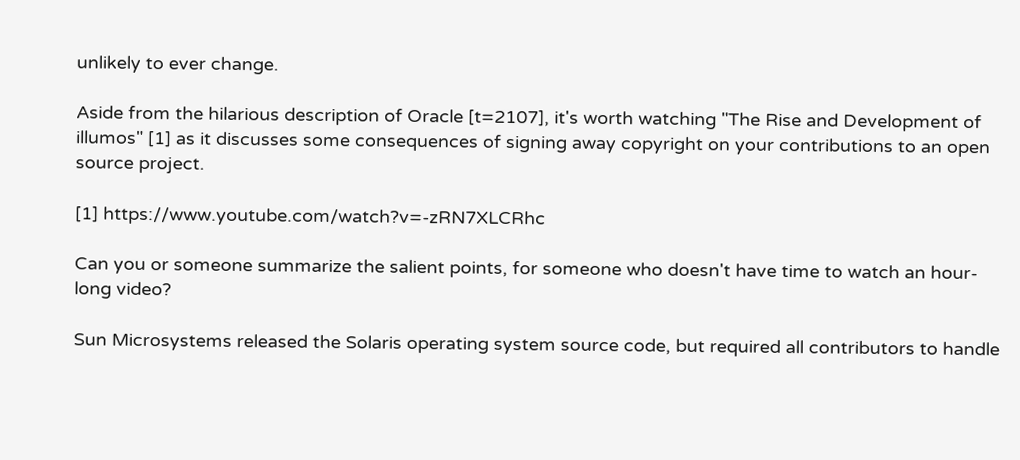unlikely to ever change.

Aside from the hilarious description of Oracle [t=2107], it's worth watching "The Rise and Development of illumos" [1] as it discusses some consequences of signing away copyright on your contributions to an open source project.

[1] https://www.youtube.com/watch?v=-zRN7XLCRhc

Can you or someone summarize the salient points, for someone who doesn't have time to watch an hour-long video?

Sun Microsystems released the Solaris operating system source code, but required all contributors to handle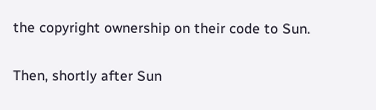the copyright ownership on their code to Sun.

Then, shortly after Sun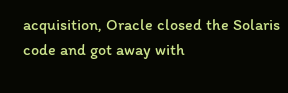acquisition, Oracle closed the Solaris code and got away with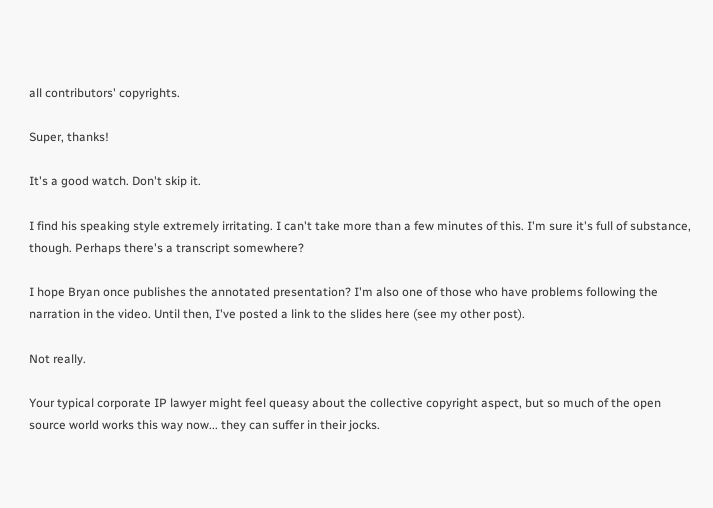all contributors' copyrights.

Super, thanks!

It's a good watch. Don't skip it.

I find his speaking style extremely irritating. I can't take more than a few minutes of this. I'm sure it's full of substance, though. Perhaps there's a transcript somewhere?

I hope Bryan once publishes the annotated presentation? I'm also one of those who have problems following the narration in the video. Until then, I've posted a link to the slides here (see my other post).

Not really.

Your typical corporate IP lawyer might feel queasy about the collective copyright aspect, but so much of the open source world works this way now... they can suffer in their jocks.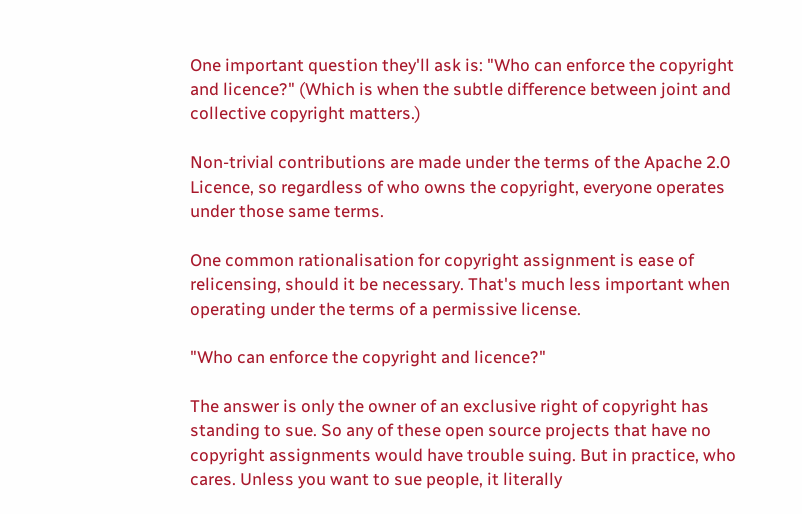One important question they'll ask is: "Who can enforce the copyright and licence?" (Which is when the subtle difference between joint and collective copyright matters.)

Non-trivial contributions are made under the terms of the Apache 2.0 Licence, so regardless of who owns the copyright, everyone operates under those same terms.

One common rationalisation for copyright assignment is ease of relicensing, should it be necessary. That's much less important when operating under the terms of a permissive license.

"Who can enforce the copyright and licence?"

The answer is only the owner of an exclusive right of copyright has standing to sue. So any of these open source projects that have no copyright assignments would have trouble suing. But in practice, who cares. Unless you want to sue people, it literally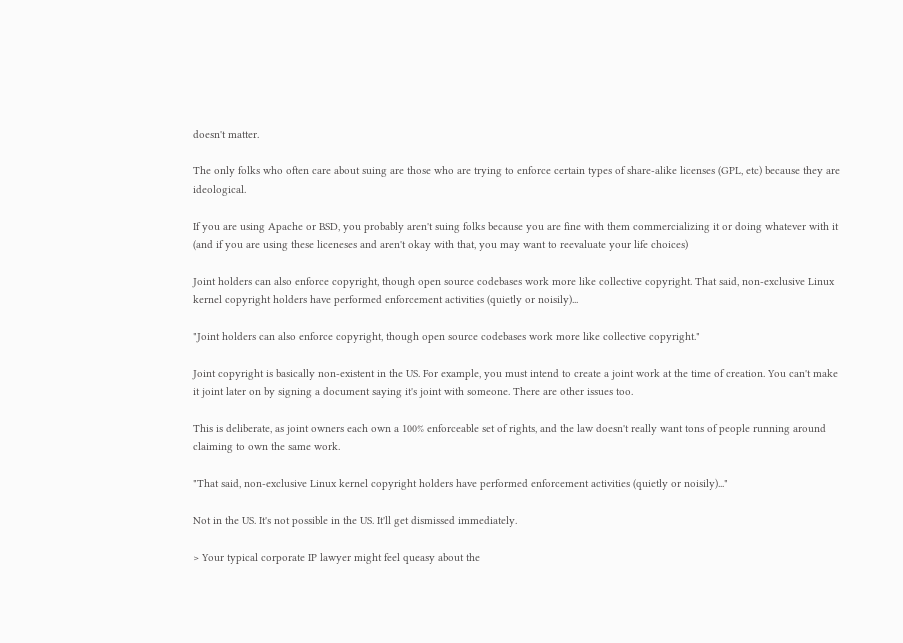doesn't matter.

The only folks who often care about suing are those who are trying to enforce certain types of share-alike licenses (GPL, etc) because they are ideological.

If you are using Apache or BSD, you probably aren't suing folks because you are fine with them commercializing it or doing whatever with it (and if you are using these liceneses and aren't okay with that, you may want to reevaluate your life choices)

Joint holders can also enforce copyright, though open source codebases work more like collective copyright. That said, non-exclusive Linux kernel copyright holders have performed enforcement activities (quietly or noisily)...

"Joint holders can also enforce copyright, though open source codebases work more like collective copyright."

Joint copyright is basically non-existent in the US. For example, you must intend to create a joint work at the time of creation. You can't make it joint later on by signing a document saying it's joint with someone. There are other issues too.

This is deliberate, as joint owners each own a 100% enforceable set of rights, and the law doesn't really want tons of people running around claiming to own the same work.

"That said, non-exclusive Linux kernel copyright holders have performed enforcement activities (quietly or noisily)..."

Not in the US. It's not possible in the US. It'll get dismissed immediately.

> Your typical corporate IP lawyer might feel queasy about the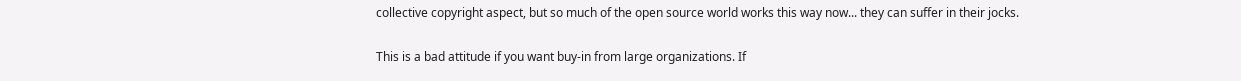collective copyright aspect, but so much of the open source world works this way now... they can suffer in their jocks.

This is a bad attitude if you want buy-in from large organizations. If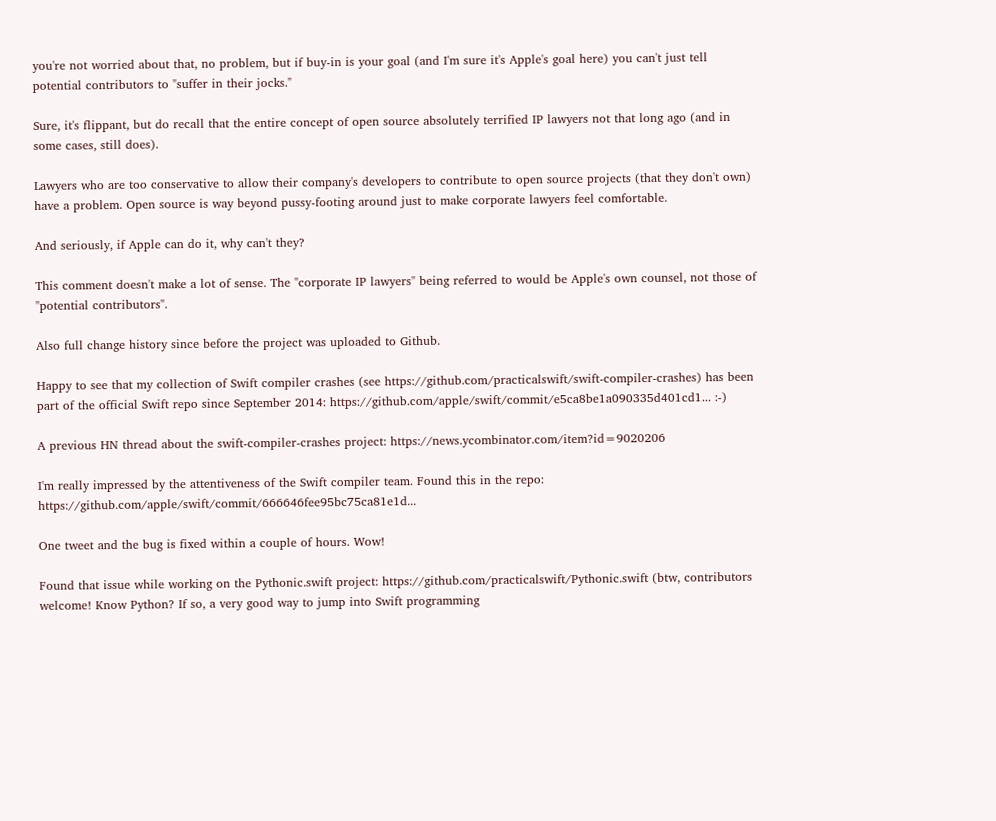you're not worried about that, no problem, but if buy-in is your goal (and I'm sure it's Apple's goal here) you can't just tell potential contributors to "suffer in their jocks."

Sure, it's flippant, but do recall that the entire concept of open source absolutely terrified IP lawyers not that long ago (and in some cases, still does).

Lawyers who are too conservative to allow their company's developers to contribute to open source projects (that they don't own) have a problem. Open source is way beyond pussy-footing around just to make corporate lawyers feel comfortable.

And seriously, if Apple can do it, why can't they?

This comment doesn't make a lot of sense. The "corporate IP lawyers" being referred to would be Apple's own counsel, not those of "potential contributors".

Also full change history since before the project was uploaded to Github.

Happy to see that my collection of Swift compiler crashes (see https://github.com/practicalswift/swift-compiler-crashes) has been part of the official Swift repo since September 2014: https://github.com/apple/swift/commit/e5ca8be1a090335d401cd1... :-)

A previous HN thread about the swift-compiler-crashes project: https://news.ycombinator.com/item?id=9020206

I'm really impressed by the attentiveness of the Swift compiler team. Found this in the repo: https://github.com/apple/swift/commit/666646fee95bc75ca81e1d...

One tweet and the bug is fixed within a couple of hours. Wow!

Found that issue while working on the Pythonic.swift project: https://github.com/practicalswift/Pythonic.swift (btw, contributors welcome! Know Python? If so, a very good way to jump into Swift programming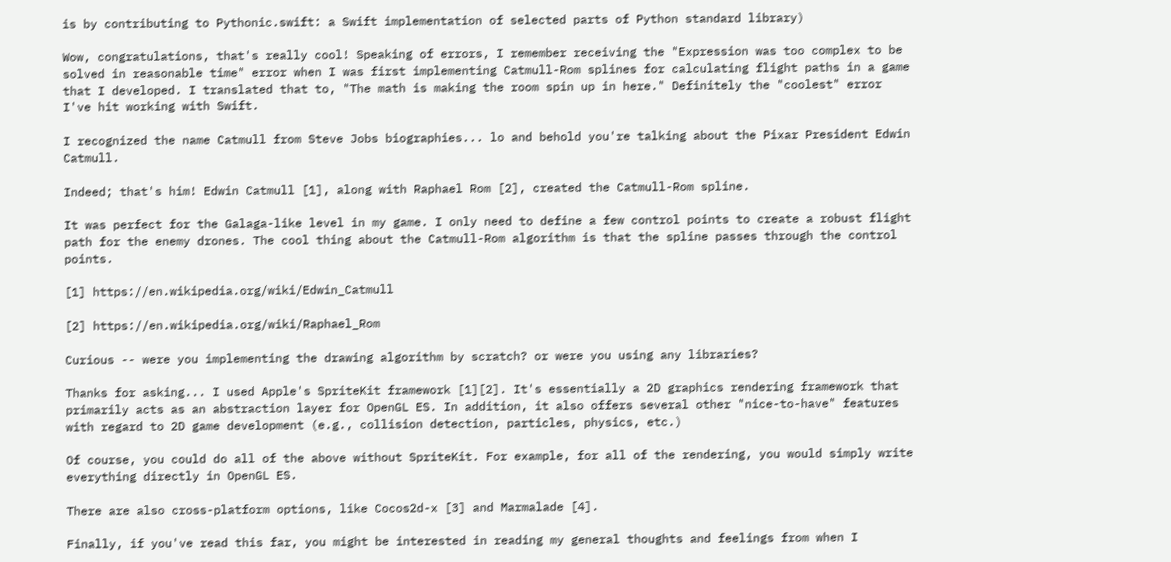is by contributing to Pythonic.swift: a Swift implementation of selected parts of Python standard library)

Wow, congratulations, that's really cool! Speaking of errors, I remember receiving the "Expression was too complex to be solved in reasonable time" error when I was first implementing Catmull-Rom splines for calculating flight paths in a game that I developed. I translated that to, "The math is making the room spin up in here." Definitely the "coolest" error I've hit working with Swift.

I recognized the name Catmull from Steve Jobs biographies... lo and behold you're talking about the Pixar President Edwin Catmull.

Indeed; that's him! Edwin Catmull [1], along with Raphael Rom [2], created the Catmull-Rom spline.

It was perfect for the Galaga-like level in my game. I only need to define a few control points to create a robust flight path for the enemy drones. The cool thing about the Catmull-Rom algorithm is that the spline passes through the control points.

[1] https://en.wikipedia.org/wiki/Edwin_Catmull

[2] https://en.wikipedia.org/wiki/Raphael_Rom

Curious -- were you implementing the drawing algorithm by scratch? or were you using any libraries?

Thanks for asking... I used Apple's SpriteKit framework [1][2]. It's essentially a 2D graphics rendering framework that primarily acts as an abstraction layer for OpenGL ES. In addition, it also offers several other "nice-to-have" features with regard to 2D game development (e.g., collision detection, particles, physics, etc.)

Of course, you could do all of the above without SpriteKit. For example, for all of the rendering, you would simply write everything directly in OpenGL ES.

There are also cross-platform options, like Cocos2d-x [3] and Marmalade [4].

Finally, if you've read this far, you might be interested in reading my general thoughts and feelings from when I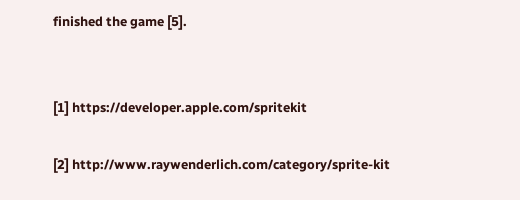finished the game [5].


[1] https://developer.apple.com/spritekit

[2] http://www.raywenderlich.com/category/sprite-kit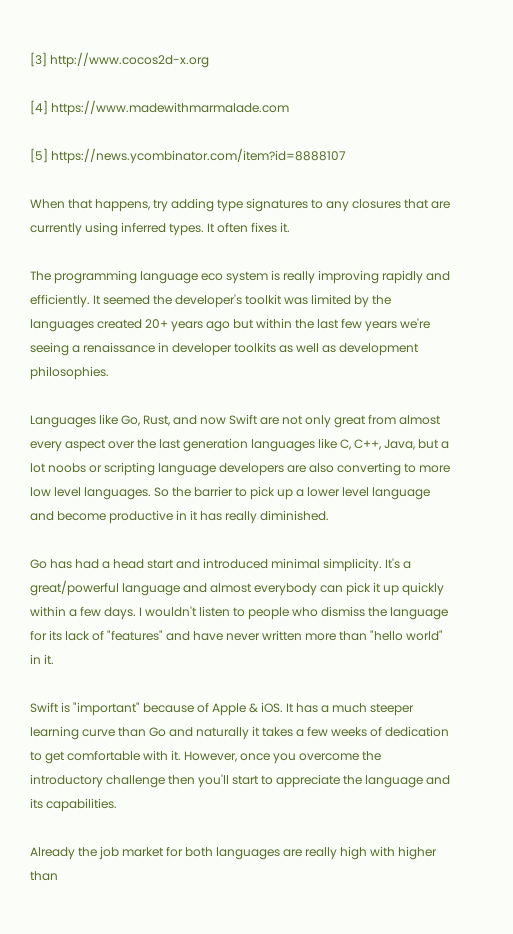[3] http://www.cocos2d-x.org

[4] https://www.madewithmarmalade.com

[5] https://news.ycombinator.com/item?id=8888107

When that happens, try adding type signatures to any closures that are currently using inferred types. It often fixes it.

The programming language eco system is really improving rapidly and efficiently. It seemed the developer's toolkit was limited by the languages created 20+ years ago but within the last few years we're seeing a renaissance in developer toolkits as well as development philosophies.

Languages like Go, Rust, and now Swift are not only great from almost every aspect over the last generation languages like C, C++, Java, but a lot noobs or scripting language developers are also converting to more low level languages. So the barrier to pick up a lower level language and become productive in it has really diminished.

Go has had a head start and introduced minimal simplicity. It's a great/powerful language and almost everybody can pick it up quickly within a few days. I wouldn't listen to people who dismiss the language for its lack of "features" and have never written more than "hello world" in it.

Swift is "important" because of Apple & iOS. It has a much steeper learning curve than Go and naturally it takes a few weeks of dedication to get comfortable with it. However, once you overcome the introductory challenge then you'll start to appreciate the language and its capabilities.

Already the job market for both languages are really high with higher than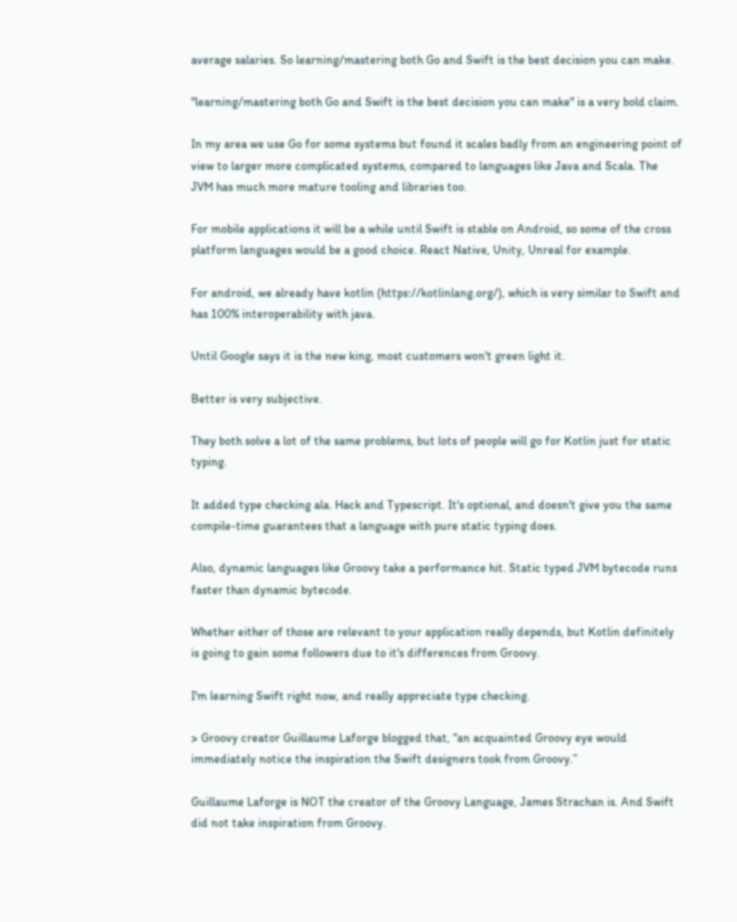average salaries. So learning/mastering both Go and Swift is the best decision you can make.

"learning/mastering both Go and Swift is the best decision you can make" is a very bold claim.

In my area we use Go for some systems but found it scales badly from an engineering point of view to larger more complicated systems, compared to languages like Java and Scala. The JVM has much more mature tooling and libraries too.

For mobile applications it will be a while until Swift is stable on Android, so some of the cross platform languages would be a good choice. React Native, Unity, Unreal for example.

For android, we already have kotlin (https://kotlinlang.org/), which is very similar to Swift and has 100% interoperability with java.

Until Google says it is the new king, most customers won't green light it.

Better is very subjective.

They both solve a lot of the same problems, but lots of people will go for Kotlin just for static typing.

It added type checking ala. Hack and Typescript. It's optional, and doesn't give you the same compile-time guarantees that a language with pure static typing does.

Also, dynamic languages like Groovy take a performance hit. Static typed JVM bytecode runs faster than dynamic bytecode.

Whether either of those are relevant to your application really depends, but Kotlin definitely is going to gain some followers due to it's differences from Groovy.

I'm learning Swift right now, and really appreciate type checking.

> Groovy creator Guillaume Laforge blogged that, “an acquainted Groovy eye would immediately notice the inspiration the Swift designers took from Groovy.”

Guillaume Laforge is NOT the creator of the Groovy Language, James Strachan is. And Swift did not take inspiration from Groovy.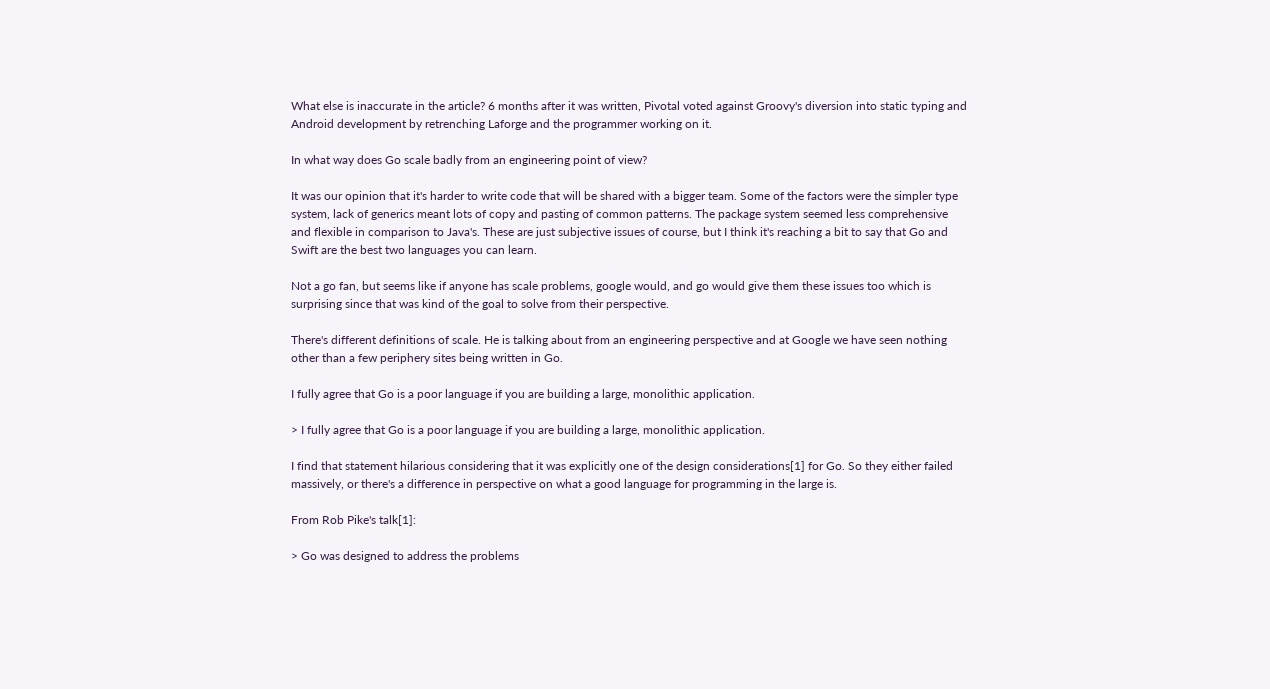What else is inaccurate in the article? 6 months after it was written, Pivotal voted against Groovy's diversion into static typing and Android development by retrenching Laforge and the programmer working on it.

In what way does Go scale badly from an engineering point of view?

It was our opinion that it's harder to write code that will be shared with a bigger team. Some of the factors were the simpler type system, lack of generics meant lots of copy and pasting of common patterns. The package system seemed less comprehensive and flexible in comparison to Java's. These are just subjective issues of course, but I think it's reaching a bit to say that Go and Swift are the best two languages you can learn.

Not a go fan, but seems like if anyone has scale problems, google would, and go would give them these issues too which is surprising since that was kind of the goal to solve from their perspective.

There's different definitions of scale. He is talking about from an engineering perspective and at Google we have seen nothing other than a few periphery sites being written in Go.

I fully agree that Go is a poor language if you are building a large, monolithic application.

> I fully agree that Go is a poor language if you are building a large, monolithic application.

I find that statement hilarious considering that it was explicitly one of the design considerations[1] for Go. So they either failed massively, or there's a difference in perspective on what a good language for programming in the large is.

From Rob Pike's talk[1]:

> Go was designed to address the problems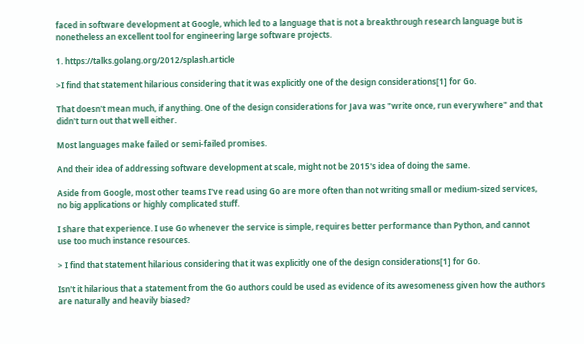faced in software development at Google, which led to a language that is not a breakthrough research language but is nonetheless an excellent tool for engineering large software projects.

1. https://talks.golang.org/2012/splash.article

>I find that statement hilarious considering that it was explicitly one of the design considerations[1] for Go.

That doesn't mean much, if anything. One of the design considerations for Java was "write once, run everywhere" and that didn't turn out that well either.

Most languages make failed or semi-failed promises.

And their idea of addressing software development at scale, might not be 2015's idea of doing the same.

Aside from Google, most other teams I've read using Go are more often than not writing small or medium-sized services, no big applications or highly complicated stuff.

I share that experience. I use Go whenever the service is simple, requires better performance than Python, and cannot use too much instance resources.

> I find that statement hilarious considering that it was explicitly one of the design considerations[1] for Go.

Isn't it hilarious that a statement from the Go authors could be used as evidence of its awesomeness given how the authors are naturally and heavily biased?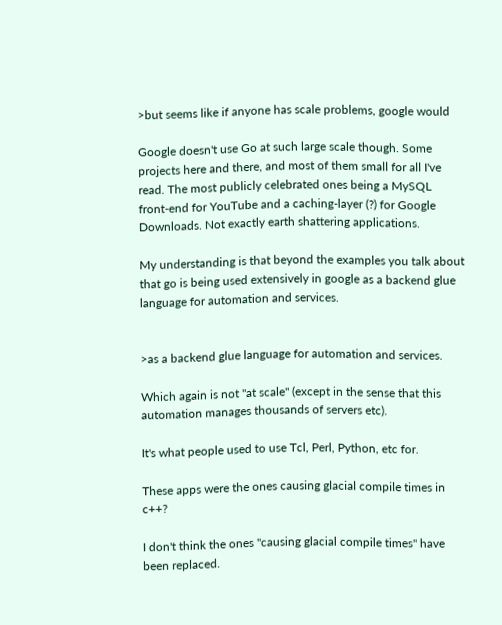>but seems like if anyone has scale problems, google would

Google doesn't use Go at such large scale though. Some projects here and there, and most of them small for all I've read. The most publicly celebrated ones being a MySQL front-end for YouTube and a caching-layer (?) for Google Downloads. Not exactly earth shattering applications.

My understanding is that beyond the examples you talk about that go is being used extensively in google as a backend glue language for automation and services.


>as a backend glue language for automation and services.

Which again is not "at scale" (except in the sense that this automation manages thousands of servers etc).

It's what people used to use Tcl, Perl, Python, etc for.

These apps were the ones causing glacial compile times in c++?

I don't think the ones "causing glacial compile times" have been replaced.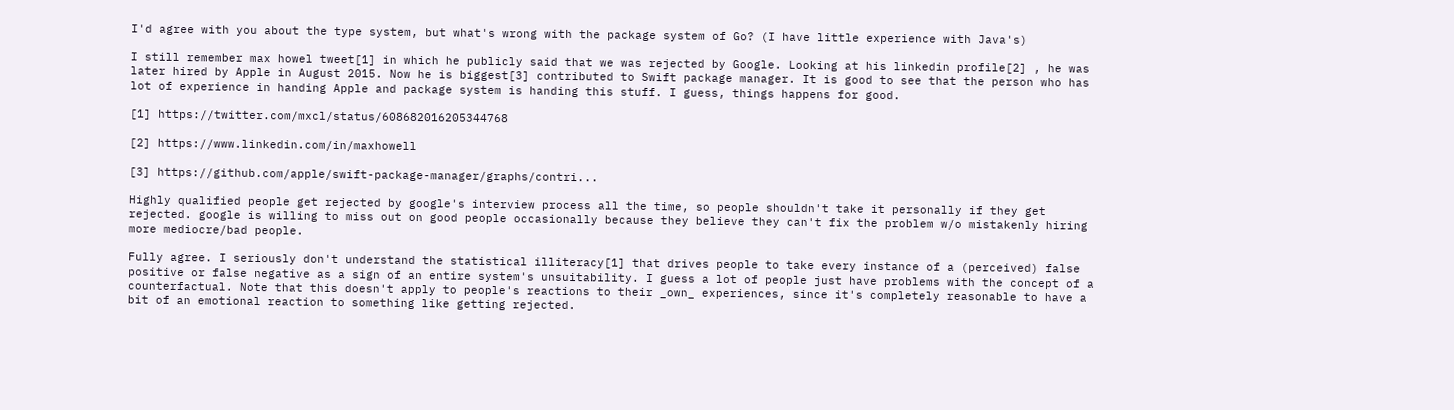I'd agree with you about the type system, but what's wrong with the package system of Go? (I have little experience with Java's)

I still remember max howel tweet[1] in which he publicly said that we was rejected by Google. Looking at his linkedin profile[2] , he was later hired by Apple in August 2015. Now he is biggest[3] contributed to Swift package manager. It is good to see that the person who has lot of experience in handing Apple and package system is handing this stuff. I guess, things happens for good.

[1] https://twitter.com/mxcl/status/608682016205344768

[2] https://www.linkedin.com/in/maxhowell

[3] https://github.com/apple/swift-package-manager/graphs/contri...

Highly qualified people get rejected by google's interview process all the time, so people shouldn't take it personally if they get rejected. google is willing to miss out on good people occasionally because they believe they can't fix the problem w/o mistakenly hiring more mediocre/bad people.

Fully agree. I seriously don't understand the statistical illiteracy[1] that drives people to take every instance of a (perceived) false positive or false negative as a sign of an entire system's unsuitability. I guess a lot of people just have problems with the concept of a counterfactual. Note that this doesn't apply to people's reactions to their _own_ experiences, since it's completely reasonable to have a bit of an emotional reaction to something like getting rejected.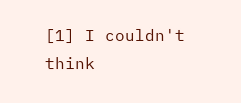[1] I couldn't think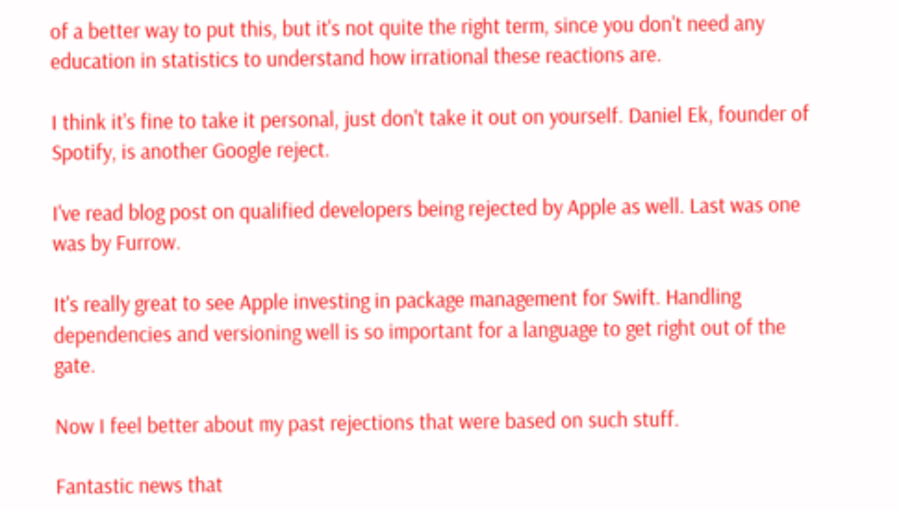of a better way to put this, but it's not quite the right term, since you don't need any education in statistics to understand how irrational these reactions are.

I think it's fine to take it personal, just don't take it out on yourself. Daniel Ek, founder of Spotify, is another Google reject.

I've read blog post on qualified developers being rejected by Apple as well. Last was one was by Furrow.

It's really great to see Apple investing in package management for Swift. Handling dependencies and versioning well is so important for a language to get right out of the gate.

Now I feel better about my past rejections that were based on such stuff.

Fantastic news that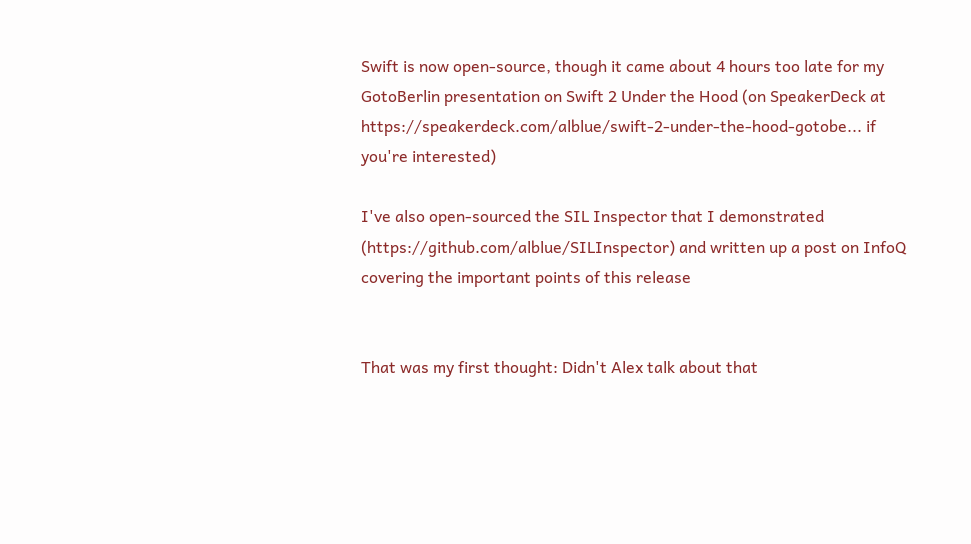Swift is now open-source, though it came about 4 hours too late for my GotoBerlin presentation on Swift 2 Under the Hood (on SpeakerDeck at https://speakerdeck.com/alblue/swift-2-under-the-hood-gotobe... if you're interested)

I've also open-sourced the SIL Inspector that I demonstrated (https://github.com/alblue/SILInspector) and written up a post on InfoQ covering the important points of this release


That was my first thought: Didn't Alex talk about that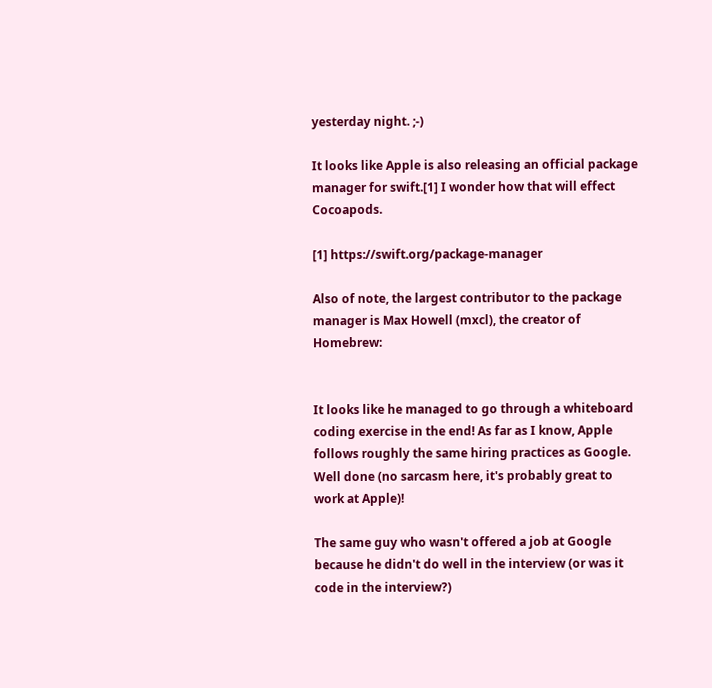yesterday night. ;-)

It looks like Apple is also releasing an official package manager for swift.[1] I wonder how that will effect Cocoapods.

[1] https://swift.org/package-manager

Also of note, the largest contributor to the package manager is Max Howell (mxcl), the creator of Homebrew:


It looks like he managed to go through a whiteboard coding exercise in the end! As far as I know, Apple follows roughly the same hiring practices as Google. Well done (no sarcasm here, it's probably great to work at Apple)!

The same guy who wasn't offered a job at Google because he didn't do well in the interview (or was it code in the interview?)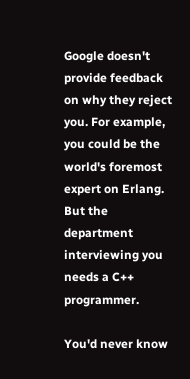Google doesn't provide feedback on why they reject you. For example, you could be the world's foremost expert on Erlang. But the department interviewing you needs a C++ programmer.

You'd never know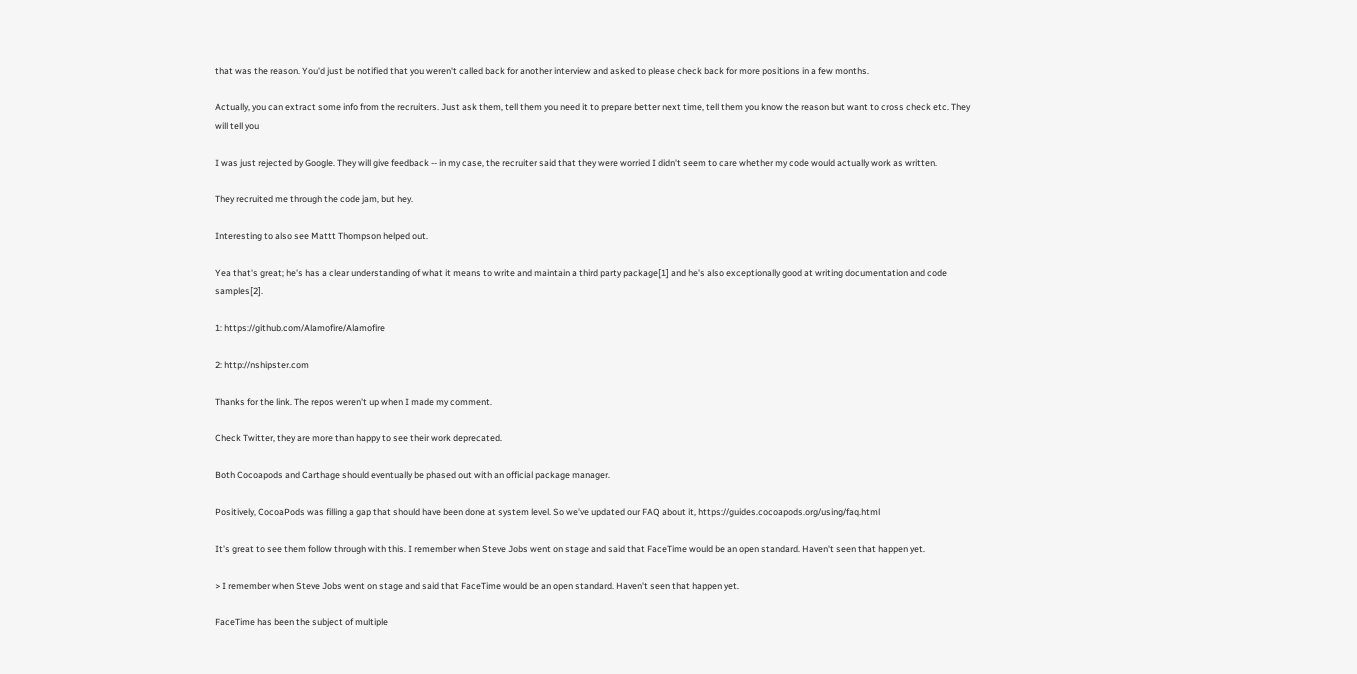that was the reason. You'd just be notified that you weren't called back for another interview and asked to please check back for more positions in a few months.

Actually, you can extract some info from the recruiters. Just ask them, tell them you need it to prepare better next time, tell them you know the reason but want to cross check etc. They will tell you

I was just rejected by Google. They will give feedback -- in my case, the recruiter said that they were worried I didn't seem to care whether my code would actually work as written.

They recruited me through the code jam, but hey.

Interesting to also see Mattt Thompson helped out.

Yea that's great; he's has a clear understanding of what it means to write and maintain a third party package[1] and he's also exceptionally good at writing documentation and code samples[2].

1: https://github.com/Alamofire/Alamofire

2: http://nshipster.com

Thanks for the link. The repos weren't up when I made my comment.

Check Twitter, they are more than happy to see their work deprecated.

Both Cocoapods and Carthage should eventually be phased out with an official package manager.

Positively, CocoaPods was filling a gap that should have been done at system level. So we've updated our FAQ about it, https://guides.cocoapods.org/using/faq.html

It's great to see them follow through with this. I remember when Steve Jobs went on stage and said that FaceTime would be an open standard. Haven't seen that happen yet.

> I remember when Steve Jobs went on stage and said that FaceTime would be an open standard. Haven't seen that happen yet.

FaceTime has been the subject of multiple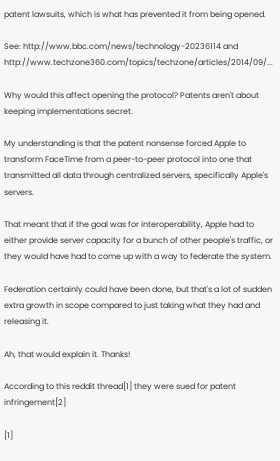patent lawsuits, which is what has prevented it from being opened.

See: http://www.bbc.com/news/technology-20236114 and http://www.techzone360.com/topics/techzone/articles/2014/09/...

Why would this affect opening the protocol? Patents aren't about keeping implementations secret.

My understanding is that the patent nonsense forced Apple to transform FaceTime from a peer-to-peer protocol into one that transmitted all data through centralized servers, specifically Apple's servers.

That meant that if the goal was for interoperability, Apple had to either provide server capacity for a bunch of other people's traffic, or they would have had to come up with a way to federate the system.

Federation certainly could have been done, but that's a lot of sudden extra growth in scope compared to just taking what they had and releasing it.

Ah, that would explain it. Thanks!

According to this reddit thread[1] they were sued for patent infringement[2]

[1]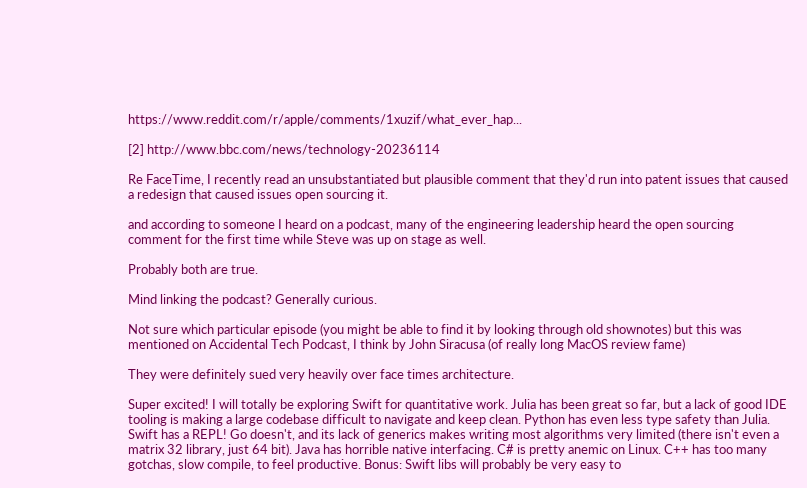https://www.reddit.com/r/apple/comments/1xuzif/what_ever_hap...

[2] http://www.bbc.com/news/technology-20236114

Re FaceTime, I recently read an unsubstantiated but plausible comment that they'd run into patent issues that caused a redesign that caused issues open sourcing it.

and according to someone I heard on a podcast, many of the engineering leadership heard the open sourcing comment for the first time while Steve was up on stage as well.

Probably both are true.

Mind linking the podcast? Generally curious.

Not sure which particular episode (you might be able to find it by looking through old shownotes) but this was mentioned on Accidental Tech Podcast, I think by John Siracusa (of really long MacOS review fame)

They were definitely sued very heavily over face times architecture.

Super excited! I will totally be exploring Swift for quantitative work. Julia has been great so far, but a lack of good IDE tooling is making a large codebase difficult to navigate and keep clean. Python has even less type safety than Julia. Swift has a REPL! Go doesn't, and its lack of generics makes writing most algorithms very limited (there isn't even a matrix 32 library, just 64 bit). Java has horrible native interfacing. C# is pretty anemic on Linux. C++ has too many gotchas, slow compile, to feel productive. Bonus: Swift libs will probably be very easy to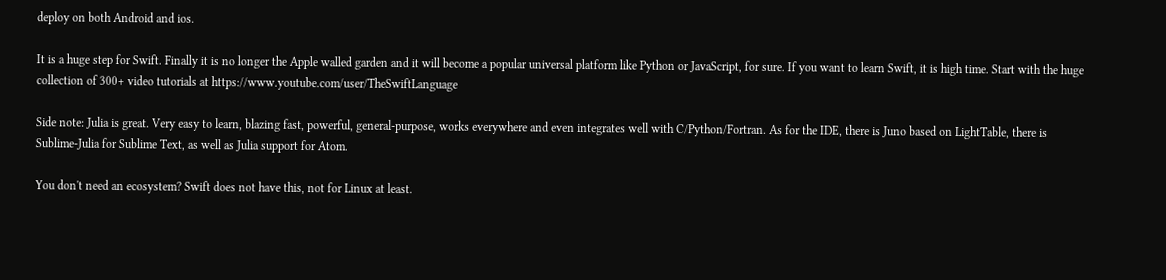deploy on both Android and ios.

It is a huge step for Swift. Finally it is no longer the Apple walled garden and it will become a popular universal platform like Python or JavaScript, for sure. If you want to learn Swift, it is high time. Start with the huge collection of 300+ video tutorials at https://www.youtube.com/user/TheSwiftLanguage

Side note: Julia is great. Very easy to learn, blazing fast, powerful, general-purpose, works everywhere and even integrates well with C/Python/Fortran. As for the IDE, there is Juno based on LightTable, there is Sublime-Julia for Sublime Text, as well as Julia support for Atom.

You don't need an ecosystem? Swift does not have this, not for Linux at least.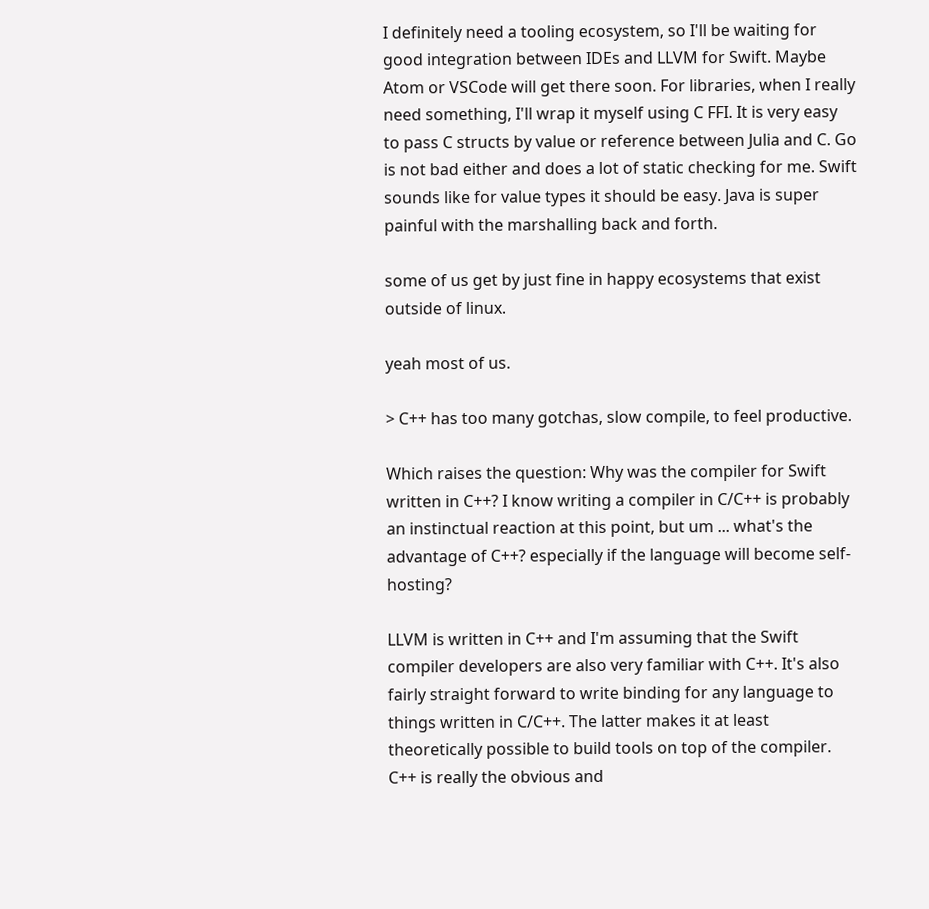I definitely need a tooling ecosystem, so I'll be waiting for good integration between IDEs and LLVM for Swift. Maybe Atom or VSCode will get there soon. For libraries, when I really need something, I'll wrap it myself using C FFI. It is very easy to pass C structs by value or reference between Julia and C. Go is not bad either and does a lot of static checking for me. Swift sounds like for value types it should be easy. Java is super painful with the marshalling back and forth.

some of us get by just fine in happy ecosystems that exist outside of linux.

yeah most of us.

> C++ has too many gotchas, slow compile, to feel productive.

Which raises the question: Why was the compiler for Swift written in C++? I know writing a compiler in C/C++ is probably an instinctual reaction at this point, but um ... what's the advantage of C++? especially if the language will become self-hosting?

LLVM is written in C++ and I'm assuming that the Swift compiler developers are also very familiar with C++. It's also fairly straight forward to write binding for any language to things written in C/C++. The latter makes it at least theoretically possible to build tools on top of the compiler. C++ is really the obvious and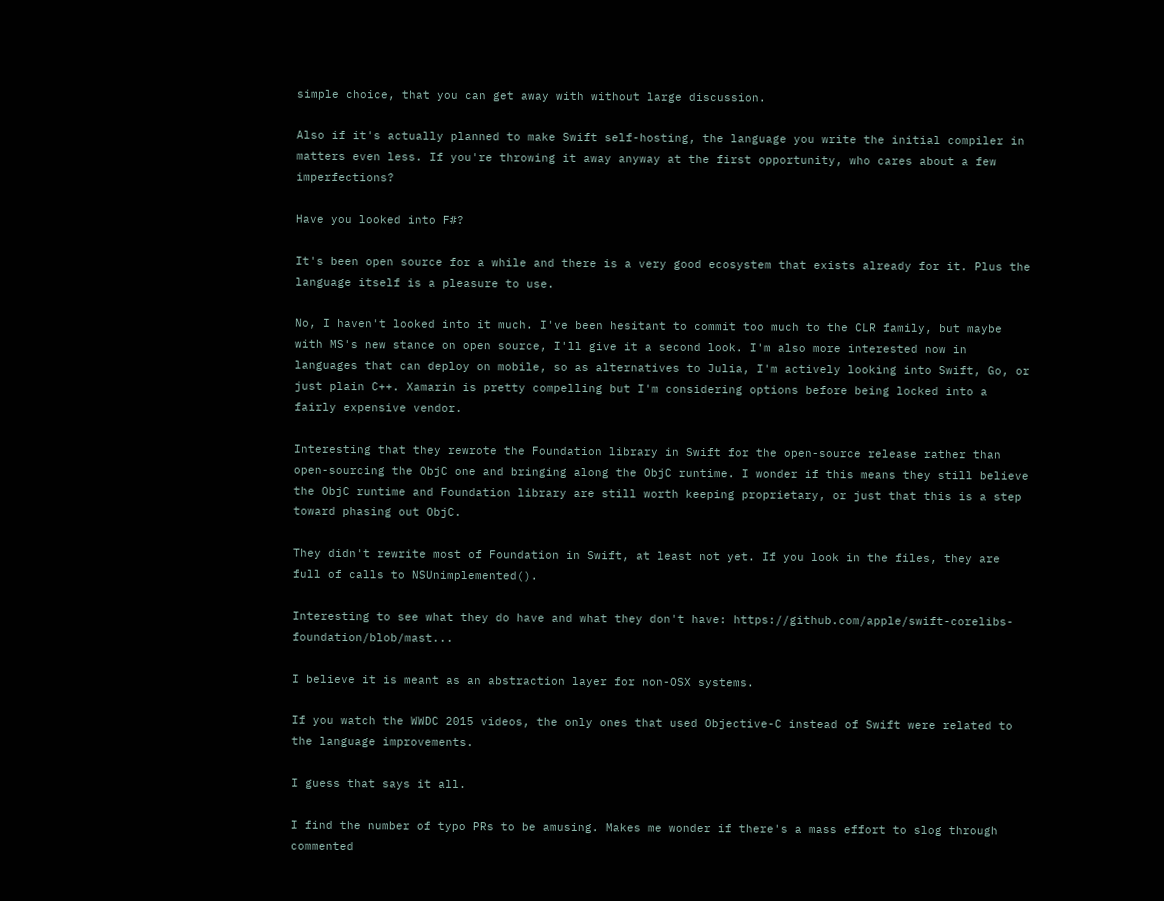simple choice, that you can get away with without large discussion.

Also if it's actually planned to make Swift self-hosting, the language you write the initial compiler in matters even less. If you're throwing it away anyway at the first opportunity, who cares about a few imperfections?

Have you looked into F#?

It's been open source for a while and there is a very good ecosystem that exists already for it. Plus the language itself is a pleasure to use.

No, I haven't looked into it much. I've been hesitant to commit too much to the CLR family, but maybe with MS's new stance on open source, I'll give it a second look. I'm also more interested now in languages that can deploy on mobile, so as alternatives to Julia, I'm actively looking into Swift, Go, or just plain C++. Xamarin is pretty compelling but I'm considering options before being locked into a fairly expensive vendor.

Interesting that they rewrote the Foundation library in Swift for the open-source release rather than open-sourcing the ObjC one and bringing along the ObjC runtime. I wonder if this means they still believe the ObjC runtime and Foundation library are still worth keeping proprietary, or just that this is a step toward phasing out ObjC.

They didn't rewrite most of Foundation in Swift, at least not yet. If you look in the files, they are full of calls to NSUnimplemented().

Interesting to see what they do have and what they don't have: https://github.com/apple/swift-corelibs-foundation/blob/mast...

I believe it is meant as an abstraction layer for non-OSX systems.

If you watch the WWDC 2015 videos, the only ones that used Objective-C instead of Swift were related to the language improvements.

I guess that says it all.

I find the number of typo PRs to be amusing. Makes me wonder if there's a mass effort to slog through commented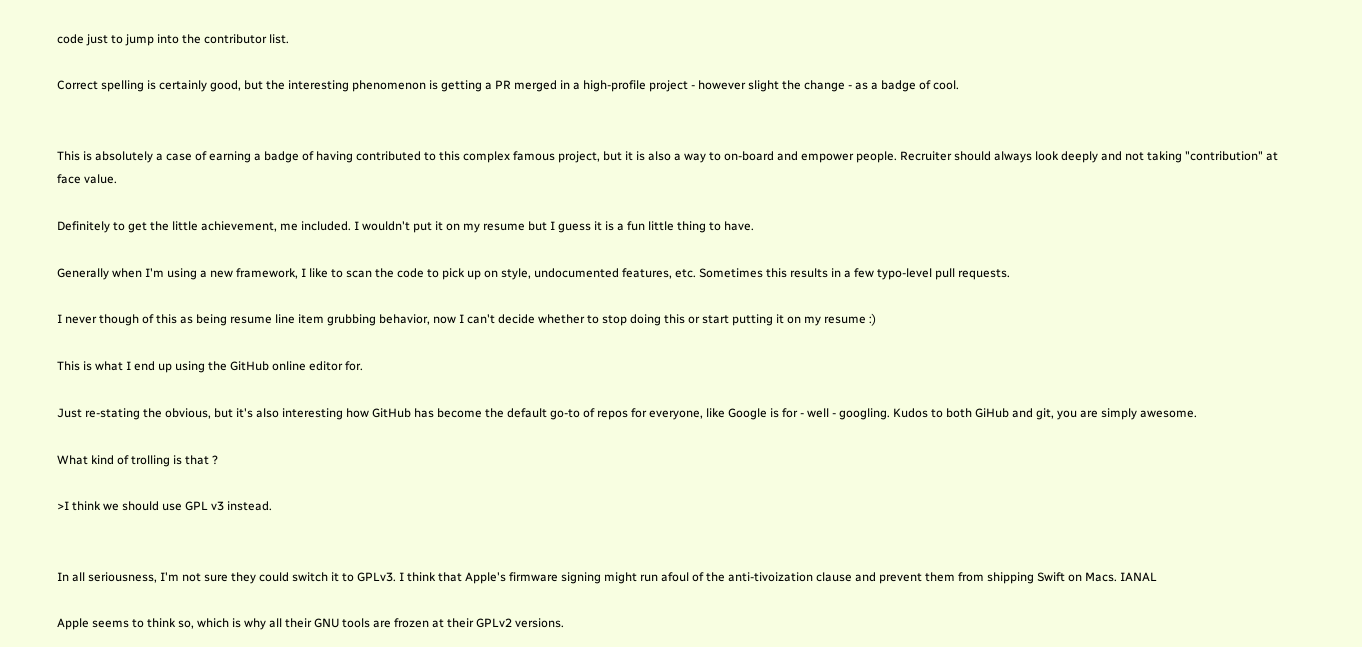code just to jump into the contributor list.

Correct spelling is certainly good, but the interesting phenomenon is getting a PR merged in a high-profile project - however slight the change - as a badge of cool.


This is absolutely a case of earning a badge of having contributed to this complex famous project, but it is also a way to on-board and empower people. Recruiter should always look deeply and not taking "contribution" at face value.

Definitely to get the little achievement, me included. I wouldn't put it on my resume but I guess it is a fun little thing to have.

Generally when I'm using a new framework, I like to scan the code to pick up on style, undocumented features, etc. Sometimes this results in a few typo-level pull requests.

I never though of this as being resume line item grubbing behavior, now I can't decide whether to stop doing this or start putting it on my resume :)

This is what I end up using the GitHub online editor for.

Just re-stating the obvious, but it's also interesting how GitHub has become the default go-to of repos for everyone, like Google is for - well - googling. Kudos to both GiHub and git, you are simply awesome.

What kind of trolling is that ?

>I think we should use GPL v3 instead.


In all seriousness, I'm not sure they could switch it to GPLv3. I think that Apple's firmware signing might run afoul of the anti-tivoization clause and prevent them from shipping Swift on Macs. IANAL

Apple seems to think so, which is why all their GNU tools are frozen at their GPLv2 versions.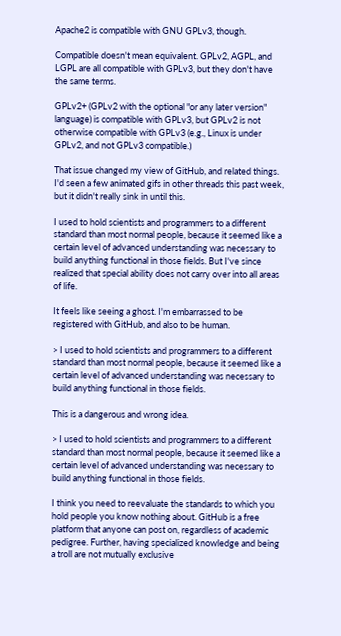Apache2 is compatible with GNU GPLv3, though.

Compatible doesn't mean equivalent. GPLv2, AGPL, and LGPL are all compatible with GPLv3, but they don't have the same terms.

GPLv2+ (GPLv2 with the optional "or any later version" language) is compatible with GPLv3, but GPLv2 is not otherwise compatible with GPLv3 (e.g., Linux is under GPLv2, and not GPLv3 compatible.)

That issue changed my view of GitHub, and related things. I'd seen a few animated gifs in other threads this past week, but it didn't really sink in until this.

I used to hold scientists and programmers to a different standard than most normal people, because it seemed like a certain level of advanced understanding was necessary to build anything functional in those fields. But I've since realized that special ability does not carry over into all areas of life.

It feels like seeing a ghost. I'm embarrassed to be registered with GitHub, and also to be human.

> I used to hold scientists and programmers to a different standard than most normal people, because it seemed like a certain level of advanced understanding was necessary to build anything functional in those fields.

This is a dangerous and wrong idea.

> I used to hold scientists and programmers to a different standard than most normal people, because it seemed like a certain level of advanced understanding was necessary to build anything functional in those fields.

I think you need to reevaluate the standards to which you hold people you know nothing about. GitHub is a free platform that anyone can post on, regardless of academic pedigree. Further, having specialized knowledge and being a troll are not mutually exclusive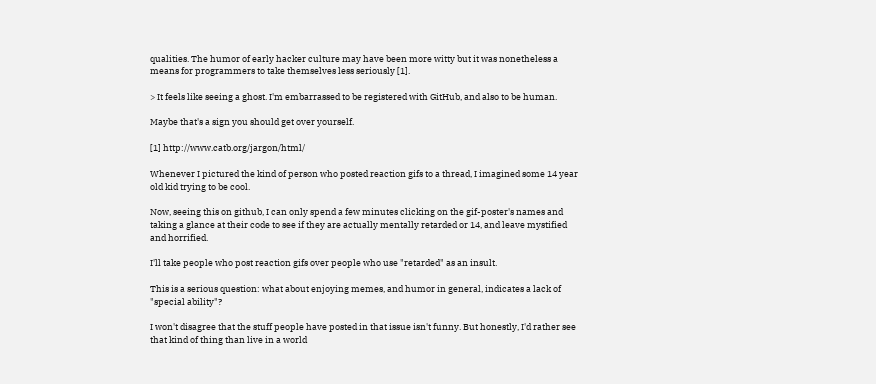qualities. The humor of early hacker culture may have been more witty but it was nonetheless a means for programmers to take themselves less seriously [1].

> It feels like seeing a ghost. I'm embarrassed to be registered with GitHub, and also to be human.

Maybe that's a sign you should get over yourself.

[1] http://www.catb.org/jargon/html/

Whenever I pictured the kind of person who posted reaction gifs to a thread, I imagined some 14 year old kid trying to be cool.

Now, seeing this on github, I can only spend a few minutes clicking on the gif-poster's names and taking a glance at their code to see if they are actually mentally retarded or 14, and leave mystified and horrified.

I'll take people who post reaction gifs over people who use "retarded" as an insult.

This is a serious question: what about enjoying memes, and humor in general, indicates a lack of "special ability"?

I won't disagree that the stuff people have posted in that issue isn't funny. But honestly, I'd rather see that kind of thing than live in a world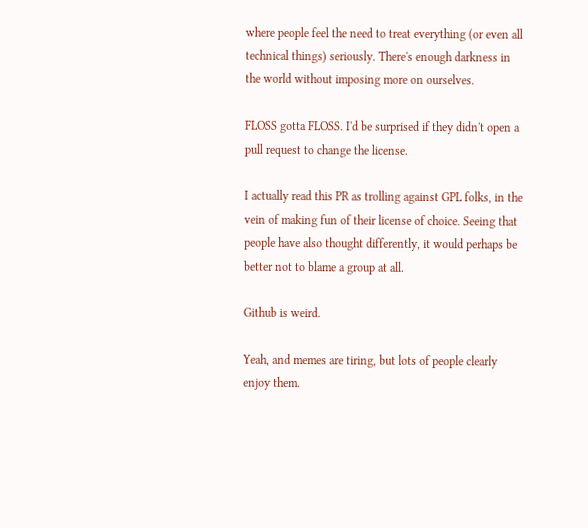where people feel the need to treat everything (or even all technical things) seriously. There's enough darkness in the world without imposing more on ourselves.

FLOSS gotta FLOSS. I'd be surprised if they didn't open a pull request to change the license.

I actually read this PR as trolling against GPL folks, in the vein of making fun of their license of choice. Seeing that people have also thought differently, it would perhaps be better not to blame a group at all.

Github is weird.

Yeah, and memes are tiring, but lots of people clearly enjoy them.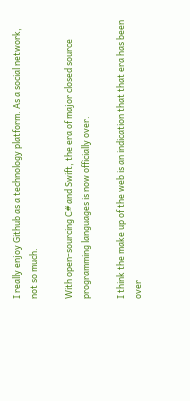I really enjoy Github as a technology platform. As a social network, not so much.

With open-sourcing C# and Swift, the era of major closed source programming languages is now officially over.

I think the make up of the web is an indication that that era has been over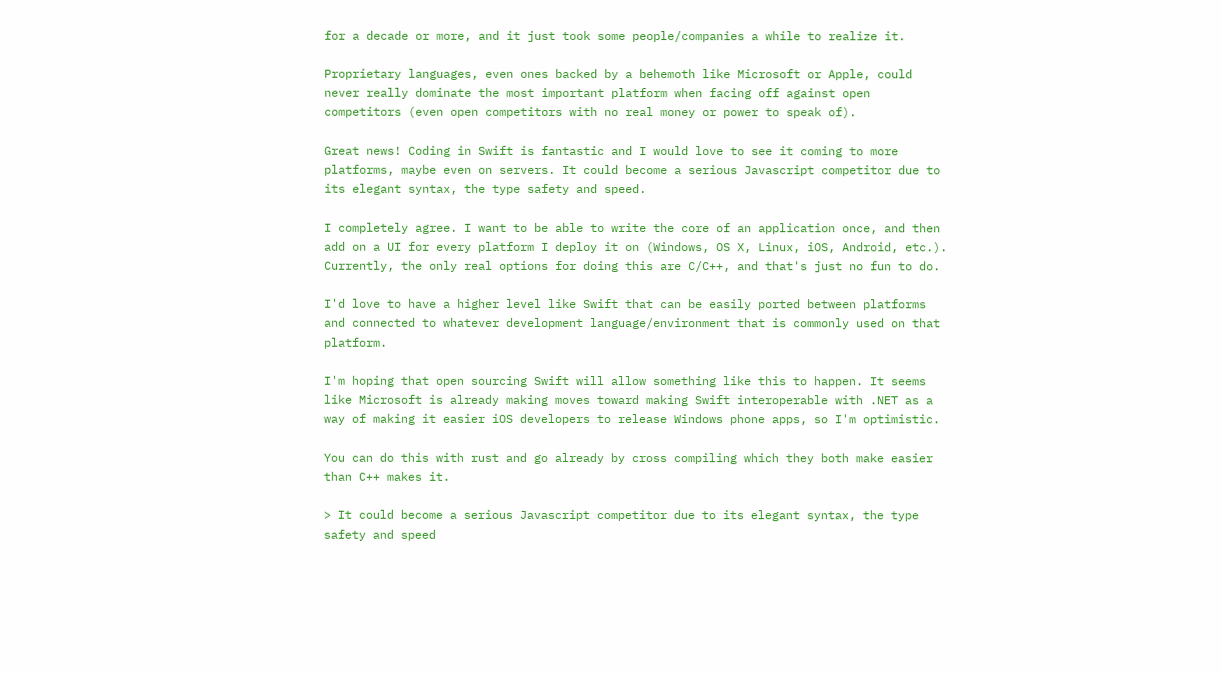for a decade or more, and it just took some people/companies a while to realize it.

Proprietary languages, even ones backed by a behemoth like Microsoft or Apple, could never really dominate the most important platform when facing off against open competitors (even open competitors with no real money or power to speak of).

Great news! Coding in Swift is fantastic and I would love to see it coming to more platforms, maybe even on servers. It could become a serious Javascript competitor due to its elegant syntax, the type safety and speed.

I completely agree. I want to be able to write the core of an application once, and then add on a UI for every platform I deploy it on (Windows, OS X, Linux, iOS, Android, etc.). Currently, the only real options for doing this are C/C++, and that's just no fun to do.

I'd love to have a higher level like Swift that can be easily ported between platforms and connected to whatever development language/environment that is commonly used on that platform.

I'm hoping that open sourcing Swift will allow something like this to happen. It seems like Microsoft is already making moves toward making Swift interoperable with .NET as a way of making it easier iOS developers to release Windows phone apps, so I'm optimistic.

You can do this with rust and go already by cross compiling which they both make easier than C++ makes it.

> It could become a serious Javascript competitor due to its elegant syntax, the type safety and speed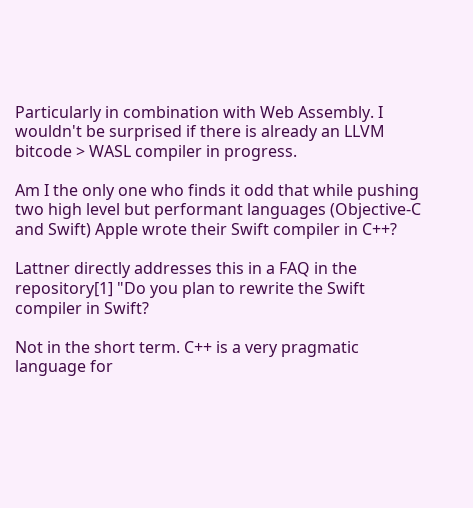Particularly in combination with Web Assembly. I wouldn't be surprised if there is already an LLVM bitcode > WASL compiler in progress.

Am I the only one who finds it odd that while pushing two high level but performant languages (Objective-C and Swift) Apple wrote their Swift compiler in C++?

Lattner directly addresses this in a FAQ in the repository[1] "Do you plan to rewrite the Swift compiler in Swift?

Not in the short term. C++ is a very pragmatic language for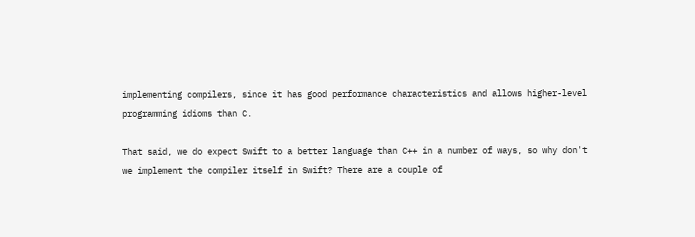implementing compilers, since it has good performance characteristics and allows higher-level programming idioms than C.

That said, we do expect Swift to a better language than C++ in a number of ways, so why don't we implement the compiler itself in Swift? There are a couple of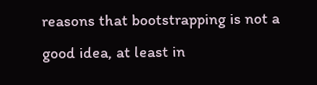reasons that bootstrapping is not a good idea, at least in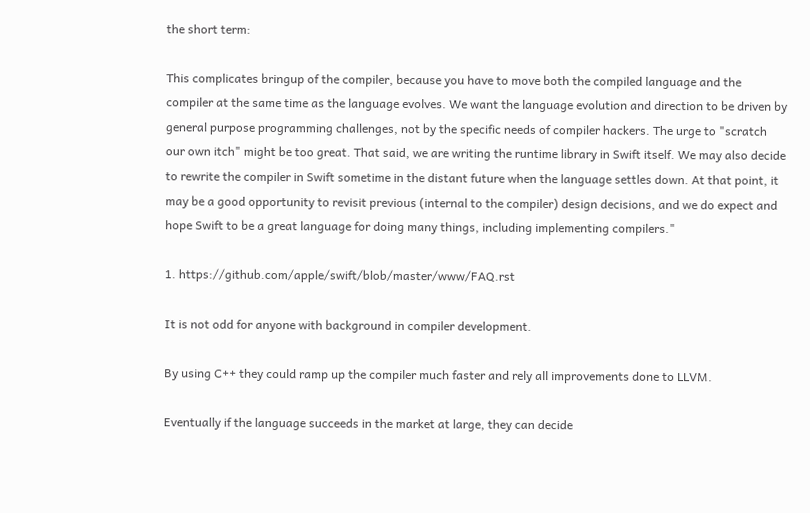the short term:

This complicates bringup of the compiler, because you have to move both the compiled language and the compiler at the same time as the language evolves. We want the language evolution and direction to be driven by general purpose programming challenges, not by the specific needs of compiler hackers. The urge to "scratch our own itch" might be too great. That said, we are writing the runtime library in Swift itself. We may also decide to rewrite the compiler in Swift sometime in the distant future when the language settles down. At that point, it may be a good opportunity to revisit previous (internal to the compiler) design decisions, and we do expect and hope Swift to be a great language for doing many things, including implementing compilers."

1. https://github.com/apple/swift/blob/master/www/FAQ.rst

It is not odd for anyone with background in compiler development.

By using C++ they could ramp up the compiler much faster and rely all improvements done to LLVM.

Eventually if the language succeeds in the market at large, they can decide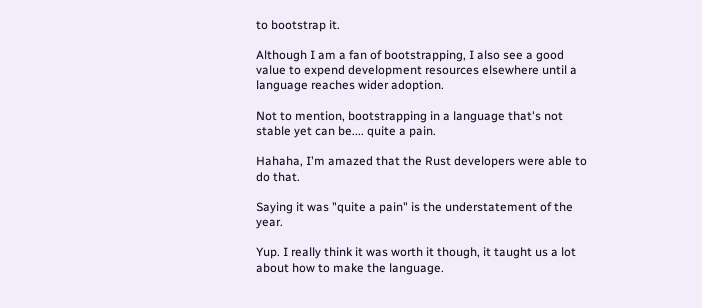to bootstrap it.

Although I am a fan of bootstrapping, I also see a good value to expend development resources elsewhere until a language reaches wider adoption.

Not to mention, bootstrapping in a language that's not stable yet can be.... quite a pain.

Hahaha, I'm amazed that the Rust developers were able to do that.

Saying it was "quite a pain" is the understatement of the year.

Yup. I really think it was worth it though, it taught us a lot about how to make the language.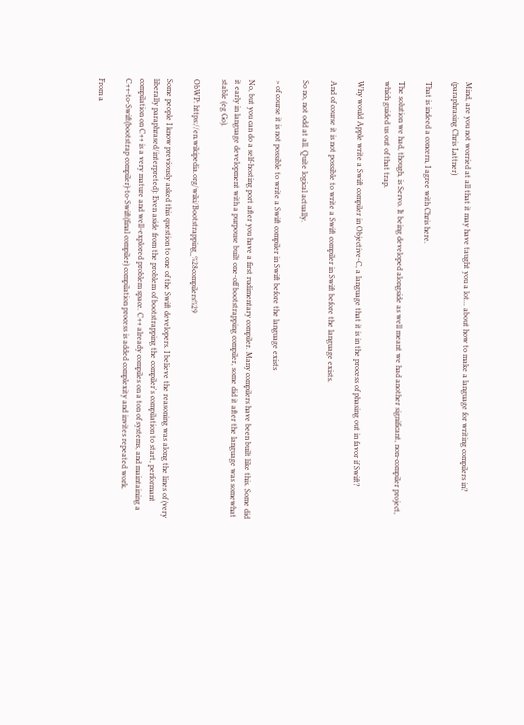Mind, are you not worried at all that it may have taught you a lot... about how to make a language for writing compilers in? (paraphrasing Chris Lattner)

That is indeed a concern, I agree with Chris here.

The solution we had, though, is Servo. It being developed alongside as well meant we had another significant, non-compiler project, which guided us out of that trap.

Why would Apple write a Swift compiler in Objective-C, a language that it is in the process of phasing out in favor if Swift?

And of course it is not possible to write a Swift compiler in Swift before the language exists.

So no, not odd at all. Quite logical actually.

> of course it is not possible to write a Swift compiler in Swift before the language exists

No, but you can do a self-hosting port after you have a first rudimentary compiler. Many compilers have been built like this. Some did it early in language development with a purpouse built one-off bootstrapping compiler, some did it after the language was somewhat stable (eg Go).

ObWP: https://en.wikipedia.org/wiki/Bootstrapping_%28compilers%29

Some people I know previously asked this question to one of the Swift developers. I believe the reasoning was along the lines of (very liberally paraphrased/interpreted): Even aside from the problem of bootstrapping the compiler's compilation to start, performant compilation on C++ is a very mature and well-explored problem space. C++ already compiles on a ton of systems, and maintaining a C++-to-Swift(bootstrap compiler)-to-Swift(final compiler) compilation process is added complexity and invites repeated work.

From a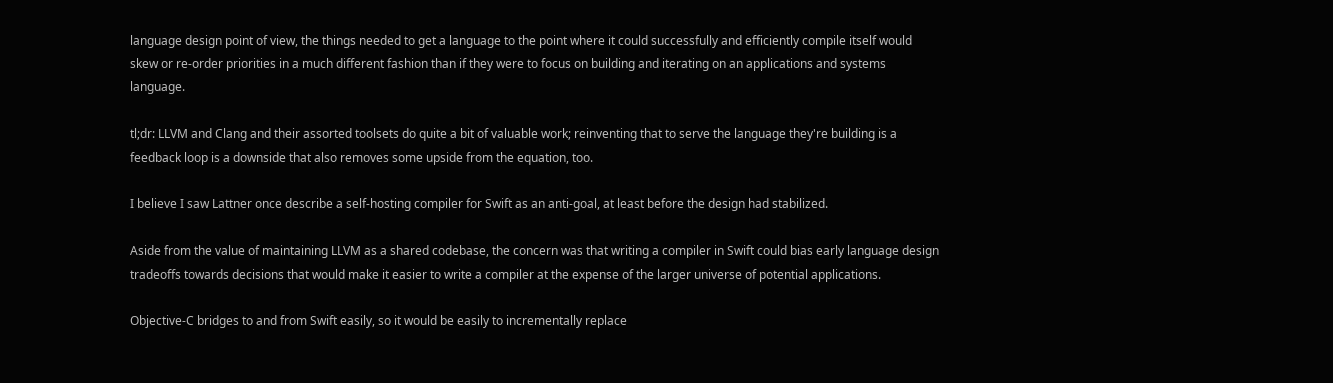language design point of view, the things needed to get a language to the point where it could successfully and efficiently compile itself would skew or re-order priorities in a much different fashion than if they were to focus on building and iterating on an applications and systems language.

tl;dr: LLVM and Clang and their assorted toolsets do quite a bit of valuable work; reinventing that to serve the language they're building is a feedback loop is a downside that also removes some upside from the equation, too.

I believe I saw Lattner once describe a self-hosting compiler for Swift as an anti-goal, at least before the design had stabilized.

Aside from the value of maintaining LLVM as a shared codebase, the concern was that writing a compiler in Swift could bias early language design tradeoffs towards decisions that would make it easier to write a compiler at the expense of the larger universe of potential applications.

Objective-C bridges to and from Swift easily, so it would be easily to incrementally replace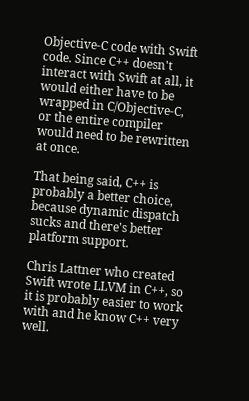Objective-C code with Swift code. Since C++ doesn't interact with Swift at all, it would either have to be wrapped in C/Objective-C, or the entire compiler would need to be rewritten at once.

That being said, C++ is probably a better choice, because dynamic dispatch sucks and there's better platform support.

Chris Lattner who created Swift wrote LLVM in C++, so it is probably easier to work with and he know C++ very well.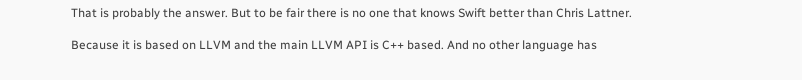That is probably the answer. But to be fair there is no one that knows Swift better than Chris Lattner.

Because it is based on LLVM and the main LLVM API is C++ based. And no other language has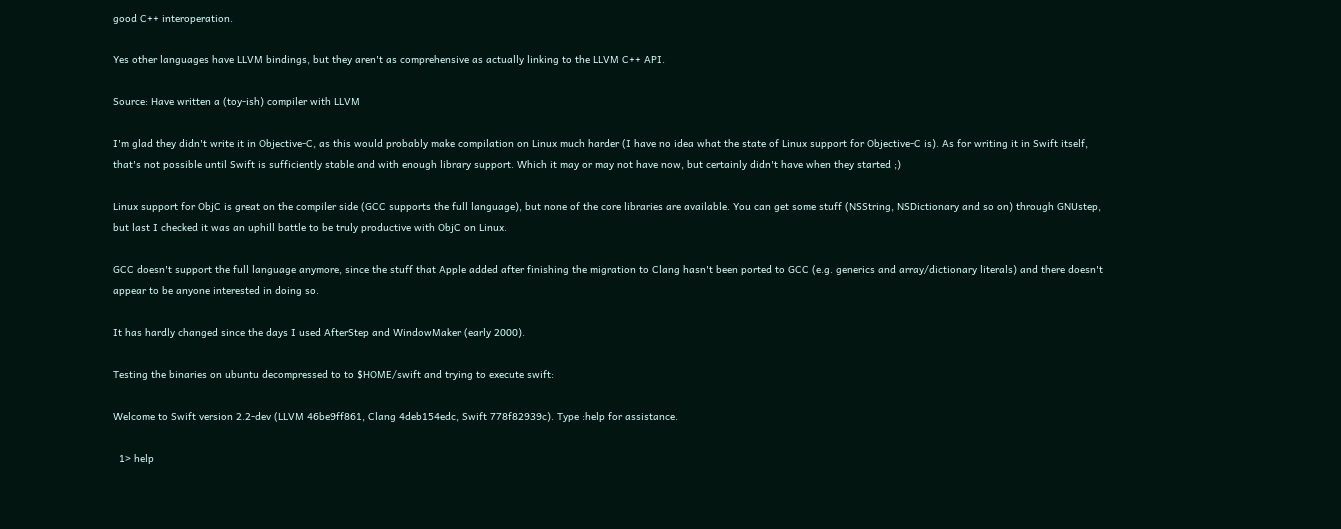good C++ interoperation.

Yes other languages have LLVM bindings, but they aren't as comprehensive as actually linking to the LLVM C++ API.

Source: Have written a (toy-ish) compiler with LLVM

I'm glad they didn't write it in Objective-C, as this would probably make compilation on Linux much harder (I have no idea what the state of Linux support for Objective-C is). As for writing it in Swift itself, that's not possible until Swift is sufficiently stable and with enough library support. Which it may or may not have now, but certainly didn't have when they started ;)

Linux support for ObjC is great on the compiler side (GCC supports the full language), but none of the core libraries are available. You can get some stuff (NSString, NSDictionary and so on) through GNUstep, but last I checked it was an uphill battle to be truly productive with ObjC on Linux.

GCC doesn't support the full language anymore, since the stuff that Apple added after finishing the migration to Clang hasn't been ported to GCC (e.g. generics and array/dictionary literals) and there doesn't appear to be anyone interested in doing so.

It has hardly changed since the days I used AfterStep and WindowMaker (early 2000).

Testing the binaries on ubuntu decompressed to to $HOME/swift and trying to execute swift:

Welcome to Swift version 2.2-dev (LLVM 46be9ff861, Clang 4deb154edc, Swift 778f82939c). Type :help for assistance.

  1> help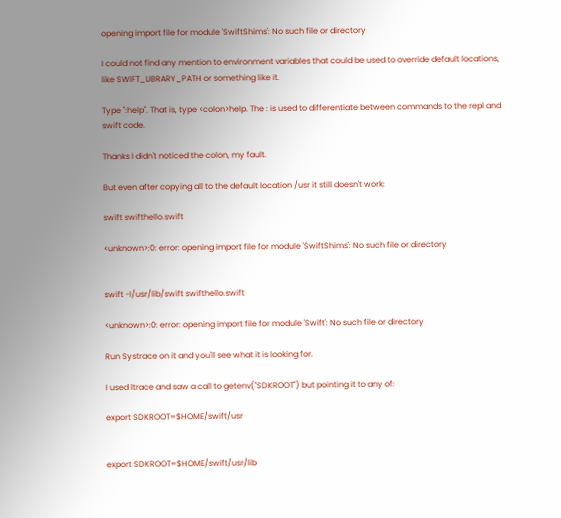opening import file for module 'SwiftShims': No such file or directory

I could not find any mention to environment variables that could be used to override default locations, like SWIFT_LIBRARY_PATH or something like it.

Type ":help". That is, type <colon>help. The : is used to differentiate between commands to the repl and swift code.

Thanks I didn't noticed the colon, my fault.

But even after copying all to the default location /usr it still doesn't work:

swift swifthello.swift

<unknown>:0: error: opening import file for module 'SwiftShims': No such file or directory


swift -I/usr/lib/swift swifthello.swift

<unknown>:0: error: opening import file for module 'Swift': No such file or directory

Run Systrace on it and you'll see what it is looking for.

I used ltrace and saw a call to getenv("SDKROOT") but pointing it to any of:

export SDKROOT=$HOME/swift/usr


export SDKROOT=$HOME/swift/usr/lib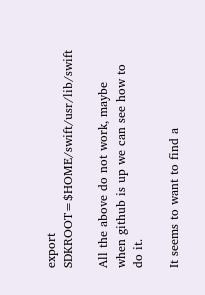export SDKROOT=$HOME/swift/usr/lib/swift

All the above do not work, maybe when github is up we can see how to do it.

It seems to want to find a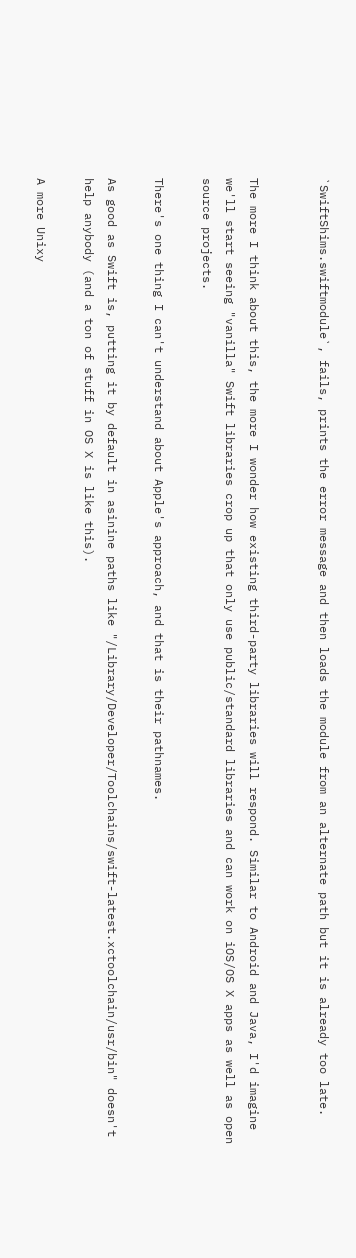`SwiftShims.swiftmodule`, fails, prints the error message and then loads the module from an alternate path but it is already too late.


The more I think about this, the more I wonder how existing third-party libraries will respond. Similar to Android and Java, I'd imagine we'll start seeing "vanilla" Swift libraries crop up that only use public/standard libraries and can work on iOS/OS X apps as well as open source projects.

There's one thing I can't understand about Apple's approach, and that is their pathnames.

As good as Swift is, putting it by default in asinine paths like "/Library/Developer/Toolchains/swift-latest.xctoolchain/usr/bin" doesn't help anybody (and a ton of stuff in OS X is like this).

A more Unixy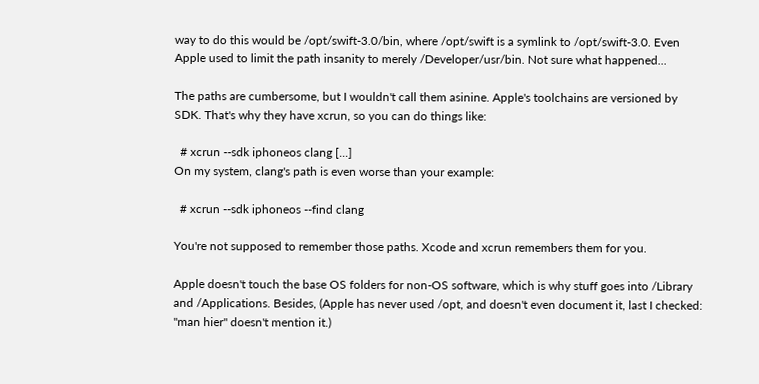way to do this would be /opt/swift-3.0/bin, where /opt/swift is a symlink to /opt/swift-3.0. Even Apple used to limit the path insanity to merely /Developer/usr/bin. Not sure what happened...

The paths are cumbersome, but I wouldn't call them asinine. Apple's toolchains are versioned by SDK. That's why they have xcrun, so you can do things like:

  # xcrun --sdk iphoneos clang [...]
On my system, clang's path is even worse than your example:

  # xcrun --sdk iphoneos --find clang

You're not supposed to remember those paths. Xcode and xcrun remembers them for you.

Apple doesn't touch the base OS folders for non-OS software, which is why stuff goes into /Library and /Applications. Besides, (Apple has never used /opt, and doesn't even document it, last I checked: "man hier" doesn't mention it.)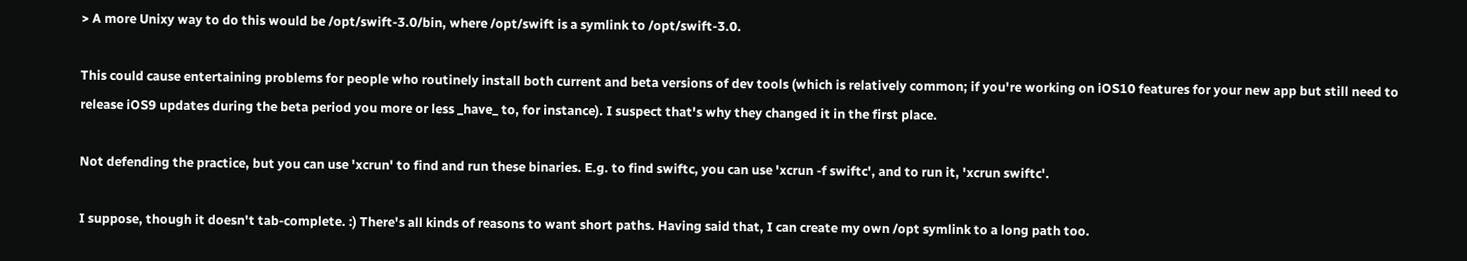> A more Unixy way to do this would be /opt/swift-3.0/bin, where /opt/swift is a symlink to /opt/swift-3.0.

This could cause entertaining problems for people who routinely install both current and beta versions of dev tools (which is relatively common; if you're working on iOS10 features for your new app but still need to release iOS9 updates during the beta period you more or less _have_ to, for instance). I suspect that's why they changed it in the first place.

Not defending the practice, but you can use 'xcrun' to find and run these binaries. E.g. to find swiftc, you can use 'xcrun -f swiftc', and to run it, 'xcrun swiftc'.

I suppose, though it doesn't tab-complete. :) There's all kinds of reasons to want short paths. Having said that, I can create my own /opt symlink to a long path too.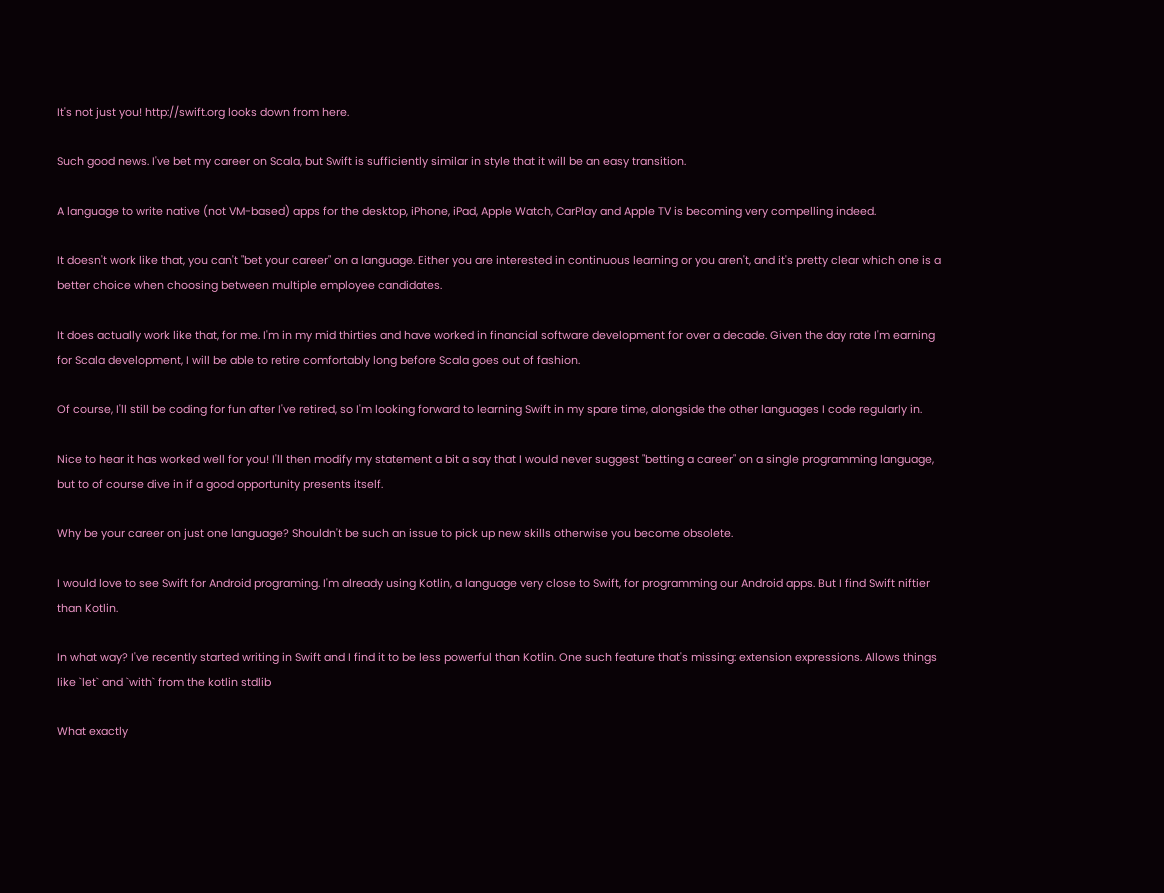It's not just you! http://swift.org looks down from here.

Such good news. I've bet my career on Scala, but Swift is sufficiently similar in style that it will be an easy transition.

A language to write native (not VM-based) apps for the desktop, iPhone, iPad, Apple Watch, CarPlay and Apple TV is becoming very compelling indeed.

It doesn't work like that, you can't "bet your career" on a language. Either you are interested in continuous learning or you aren't, and it's pretty clear which one is a better choice when choosing between multiple employee candidates.

It does actually work like that, for me. I'm in my mid thirties and have worked in financial software development for over a decade. Given the day rate I'm earning for Scala development, I will be able to retire comfortably long before Scala goes out of fashion.

Of course, I'll still be coding for fun after I've retired, so I'm looking forward to learning Swift in my spare time, alongside the other languages I code regularly in.

Nice to hear it has worked well for you! I'll then modify my statement a bit a say that I would never suggest "betting a career" on a single programming language, but to of course dive in if a good opportunity presents itself.

Why be your career on just one language? Shouldn't be such an issue to pick up new skills otherwise you become obsolete.

I would love to see Swift for Android programing. I'm already using Kotlin, a language very close to Swift, for programming our Android apps. But I find Swift niftier than Kotlin.

In what way? I've recently started writing in Swift and I find it to be less powerful than Kotlin. One such feature that's missing: extension expressions. Allows things like `let` and `with` from the kotlin stdlib

What exactly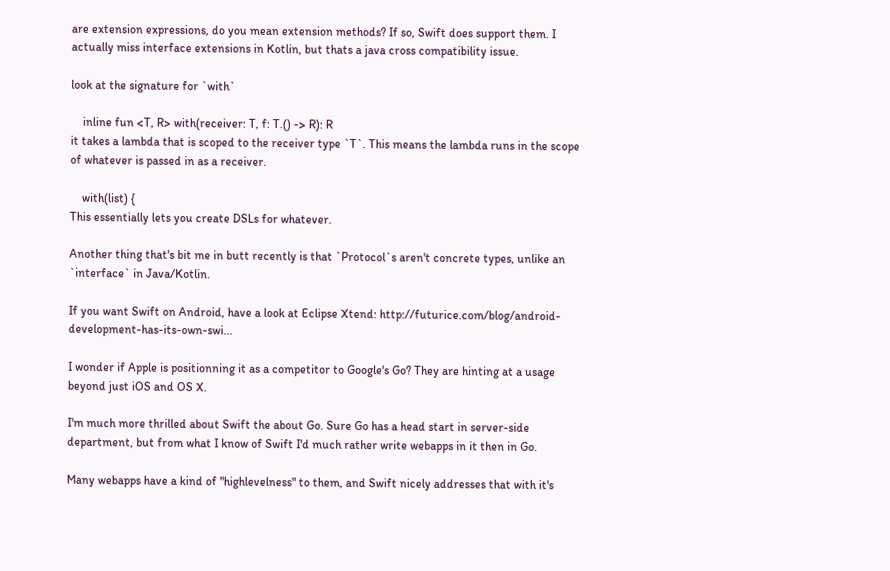are extension expressions, do you mean extension methods? If so, Swift does support them. I actually miss interface extensions in Kotlin, but thats a java cross compatibility issue.

look at the signature for `with`

    inline fun <T, R> with(receiver: T, f: T.() -> R): R
it takes a lambda that is scoped to the receiver type `T`. This means the lambda runs in the scope of whatever is passed in as a receiver.

    with(list) {
This essentially lets you create DSLs for whatever.

Another thing that's bit me in butt recently is that `Protocol`s aren't concrete types, unlike an `interface` in Java/Kotlin.

If you want Swift on Android, have a look at Eclipse Xtend: http://futurice.com/blog/android-development-has-its-own-swi...

I wonder if Apple is positionning it as a competitor to Google's Go? They are hinting at a usage beyond just iOS and OS X.

I'm much more thrilled about Swift the about Go. Sure Go has a head start in server-side department, but from what I know of Swift I'd much rather write webapps in it then in Go.

Many webapps have a kind of "highlevelness" to them, and Swift nicely addresses that with it's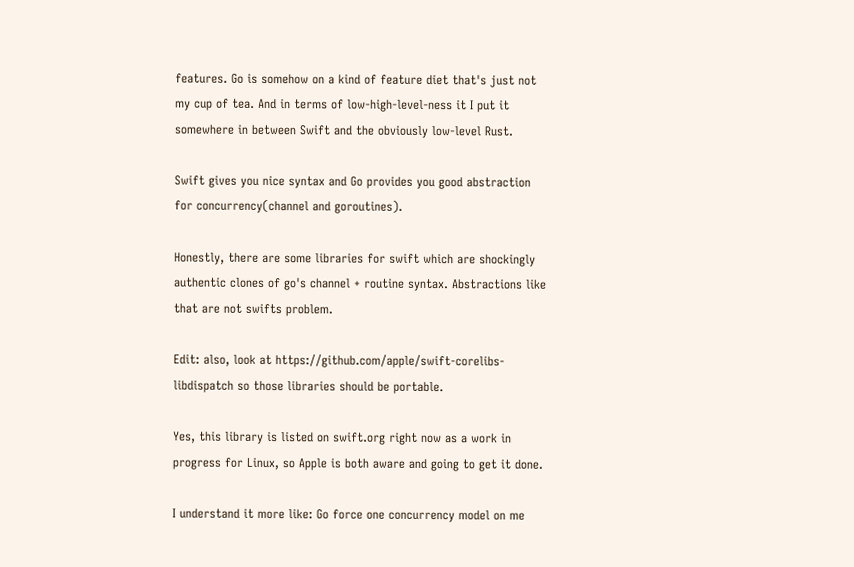features. Go is somehow on a kind of feature diet that's just not my cup of tea. And in terms of low-high-level-ness it I put it somewhere in between Swift and the obviously low-level Rust.

Swift gives you nice syntax and Go provides you good abstraction for concurrency(channel and goroutines).

Honestly, there are some libraries for swift which are shockingly authentic clones of go's channel + routine syntax. Abstractions like that are not swifts problem.

Edit: also, look at https://github.com/apple/swift-corelibs-libdispatch so those libraries should be portable.

Yes, this library is listed on swift.org right now as a work in progress for Linux, so Apple is both aware and going to get it done.

I understand it more like: Go force one concurrency model on me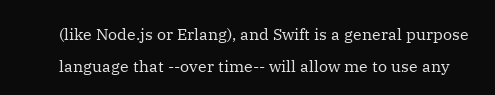(like Node.js or Erlang), and Swift is a general purpose language that --over time-- will allow me to use any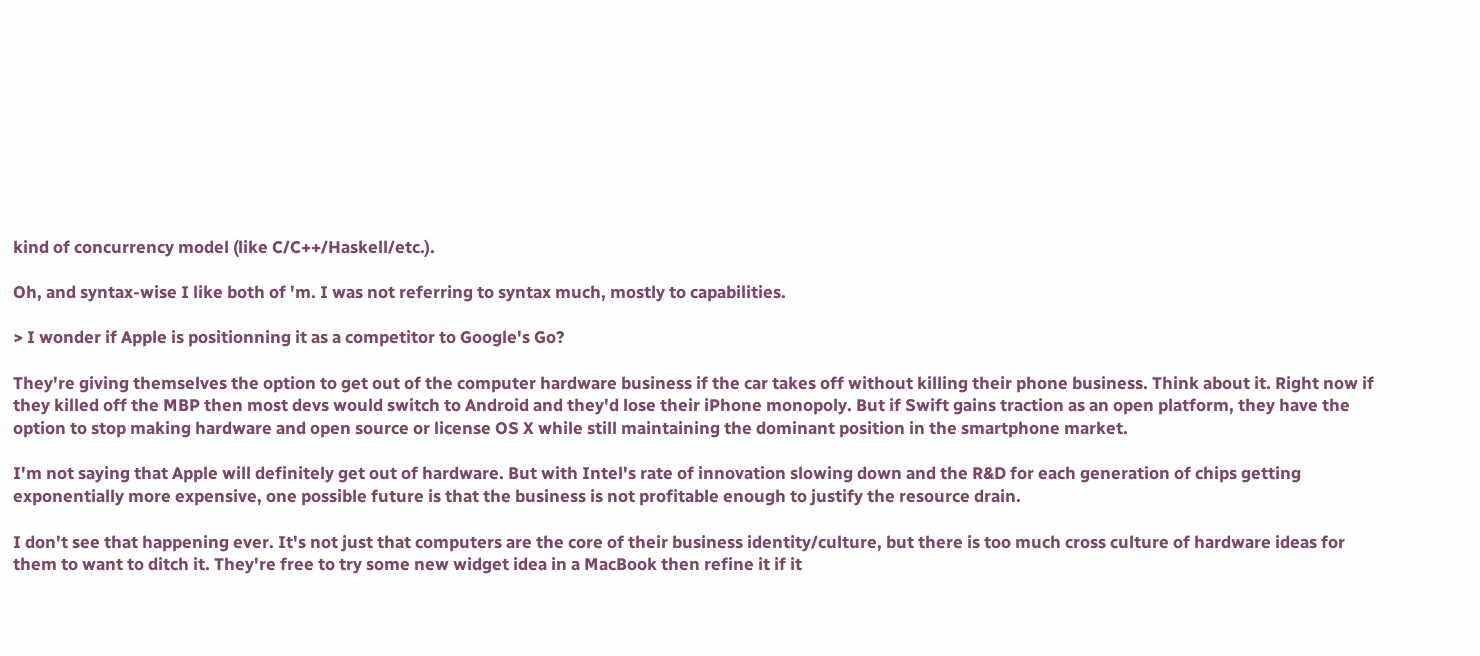kind of concurrency model (like C/C++/Haskell/etc.).

Oh, and syntax-wise I like both of 'm. I was not referring to syntax much, mostly to capabilities.

> I wonder if Apple is positionning it as a competitor to Google's Go?

They're giving themselves the option to get out of the computer hardware business if the car takes off without killing their phone business. Think about it. Right now if they killed off the MBP then most devs would switch to Android and they'd lose their iPhone monopoly. But if Swift gains traction as an open platform, they have the option to stop making hardware and open source or license OS X while still maintaining the dominant position in the smartphone market.

I'm not saying that Apple will definitely get out of hardware. But with Intel's rate of innovation slowing down and the R&D for each generation of chips getting exponentially more expensive, one possible future is that the business is not profitable enough to justify the resource drain.

I don't see that happening ever. It's not just that computers are the core of their business identity/culture, but there is too much cross culture of hardware ideas for them to want to ditch it. They're free to try some new widget idea in a MacBook then refine it if it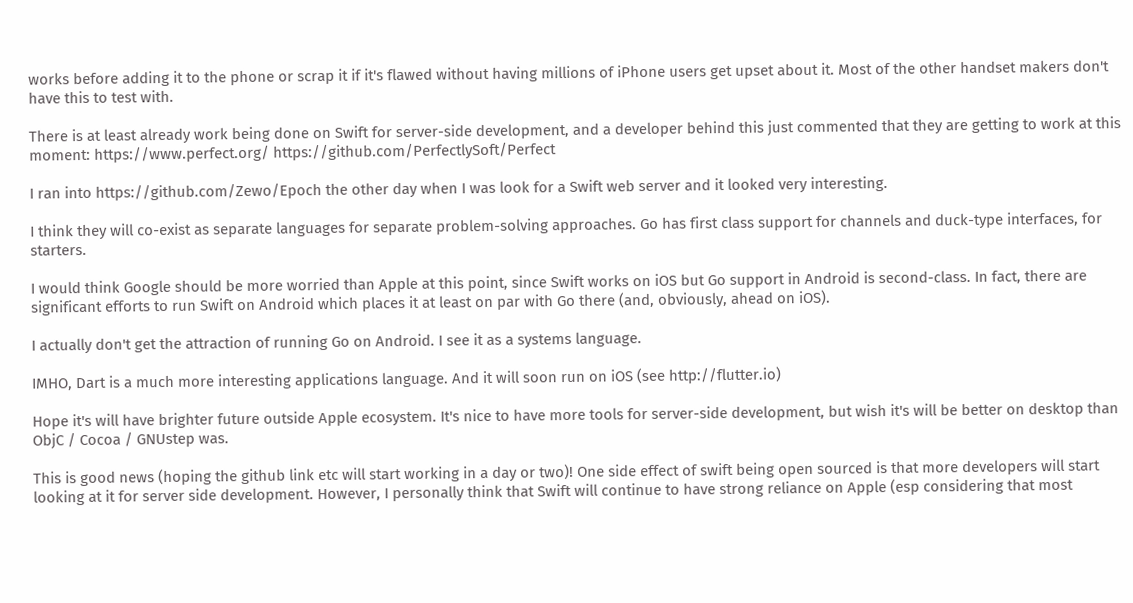works before adding it to the phone or scrap it if it's flawed without having millions of iPhone users get upset about it. Most of the other handset makers don't have this to test with.

There is at least already work being done on Swift for server-side development, and a developer behind this just commented that they are getting to work at this moment: https://www.perfect.org/ https://github.com/PerfectlySoft/Perfect

I ran into https://github.com/Zewo/Epoch the other day when I was look for a Swift web server and it looked very interesting.

I think they will co-exist as separate languages for separate problem-solving approaches. Go has first class support for channels and duck-type interfaces, for starters.

I would think Google should be more worried than Apple at this point, since Swift works on iOS but Go support in Android is second-class. In fact, there are significant efforts to run Swift on Android which places it at least on par with Go there (and, obviously, ahead on iOS).

I actually don't get the attraction of running Go on Android. I see it as a systems language.

IMHO, Dart is a much more interesting applications language. And it will soon run on iOS (see http://flutter.io)

Hope it's will have brighter future outside Apple ecosystem. It's nice to have more tools for server-side development, but wish it's will be better on desktop than ObjC / Cocoa / GNUstep was.

This is good news (hoping the github link etc will start working in a day or two)! One side effect of swift being open sourced is that more developers will start looking at it for server side development. However, I personally think that Swift will continue to have strong reliance on Apple (esp considering that most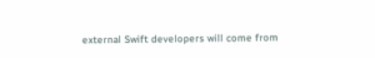external Swift developers will come from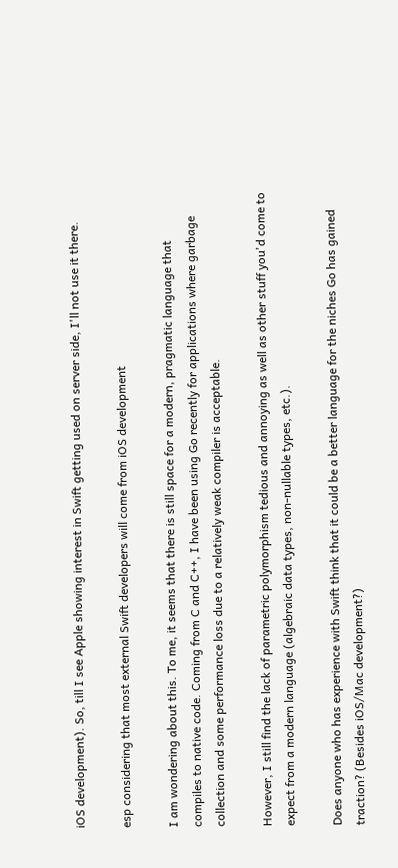iOS development). So, till I see Apple showing interest in Swift getting used on server side, I'll not use it there.

esp considering that most external Swift developers will come from iOS development

I am wondering about this. To me, it seems that there is still space for a modern, pragmatic language that compiles to native code. Coming from C and C++, I have been using Go recently for applications where garbage collection and some performance loss due to a relatively weak compiler is acceptable.

However, I still find the lack of parametric polymorphism tedious and annoying as well as other stuff you'd come to expect from a modern language (algebraic data types, non-nullable types, etc.).

Does anyone who has experience with Swift think that it could be a better language for the niches Go has gained traction? (Besides iOS/Mac development?)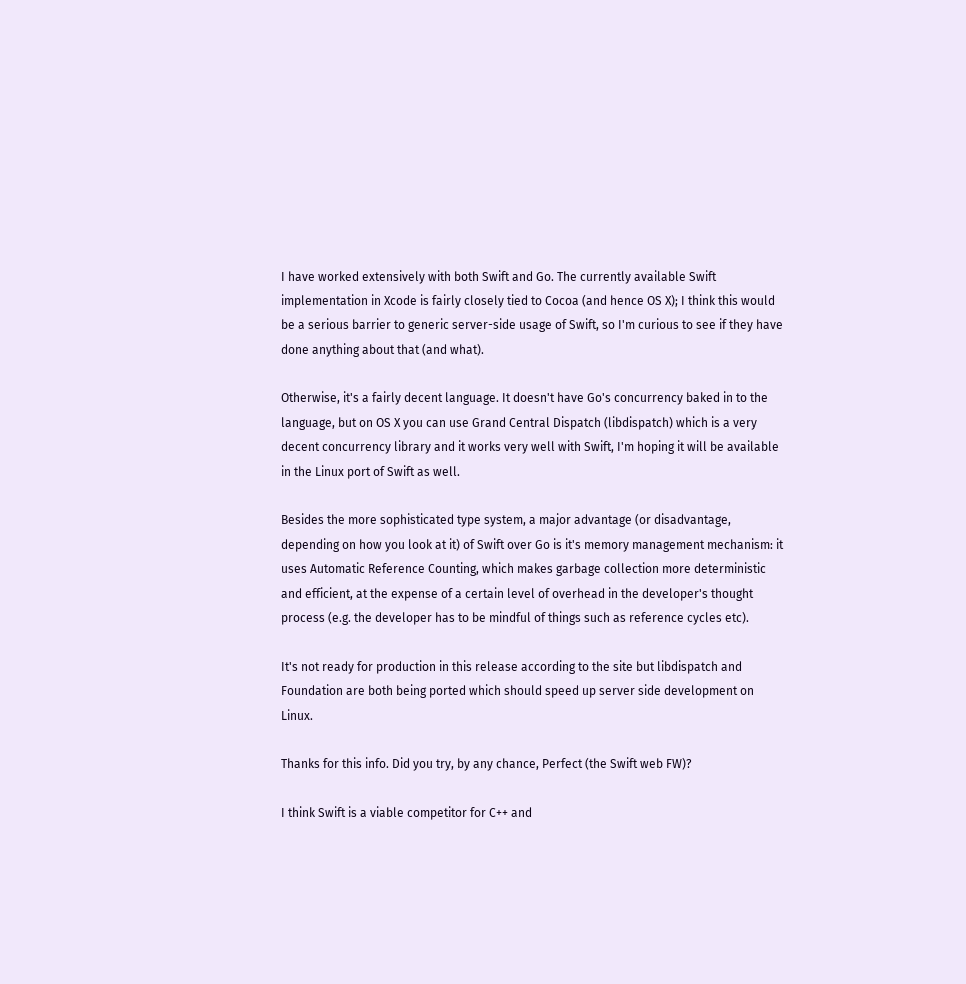I have worked extensively with both Swift and Go. The currently available Swift implementation in Xcode is fairly closely tied to Cocoa (and hence OS X); I think this would be a serious barrier to generic server-side usage of Swift, so I'm curious to see if they have done anything about that (and what).

Otherwise, it's a fairly decent language. It doesn't have Go's concurrency baked in to the language, but on OS X you can use Grand Central Dispatch (libdispatch) which is a very decent concurrency library and it works very well with Swift, I'm hoping it will be available in the Linux port of Swift as well.

Besides the more sophisticated type system, a major advantage (or disadvantage, depending on how you look at it) of Swift over Go is it's memory management mechanism: it uses Automatic Reference Counting, which makes garbage collection more deterministic and efficient, at the expense of a certain level of overhead in the developer's thought process (e.g. the developer has to be mindful of things such as reference cycles etc).

It's not ready for production in this release according to the site but libdispatch and Foundation are both being ported which should speed up server side development on Linux.

Thanks for this info. Did you try, by any chance, Perfect (the Swift web FW)?

I think Swift is a viable competitor for C++ and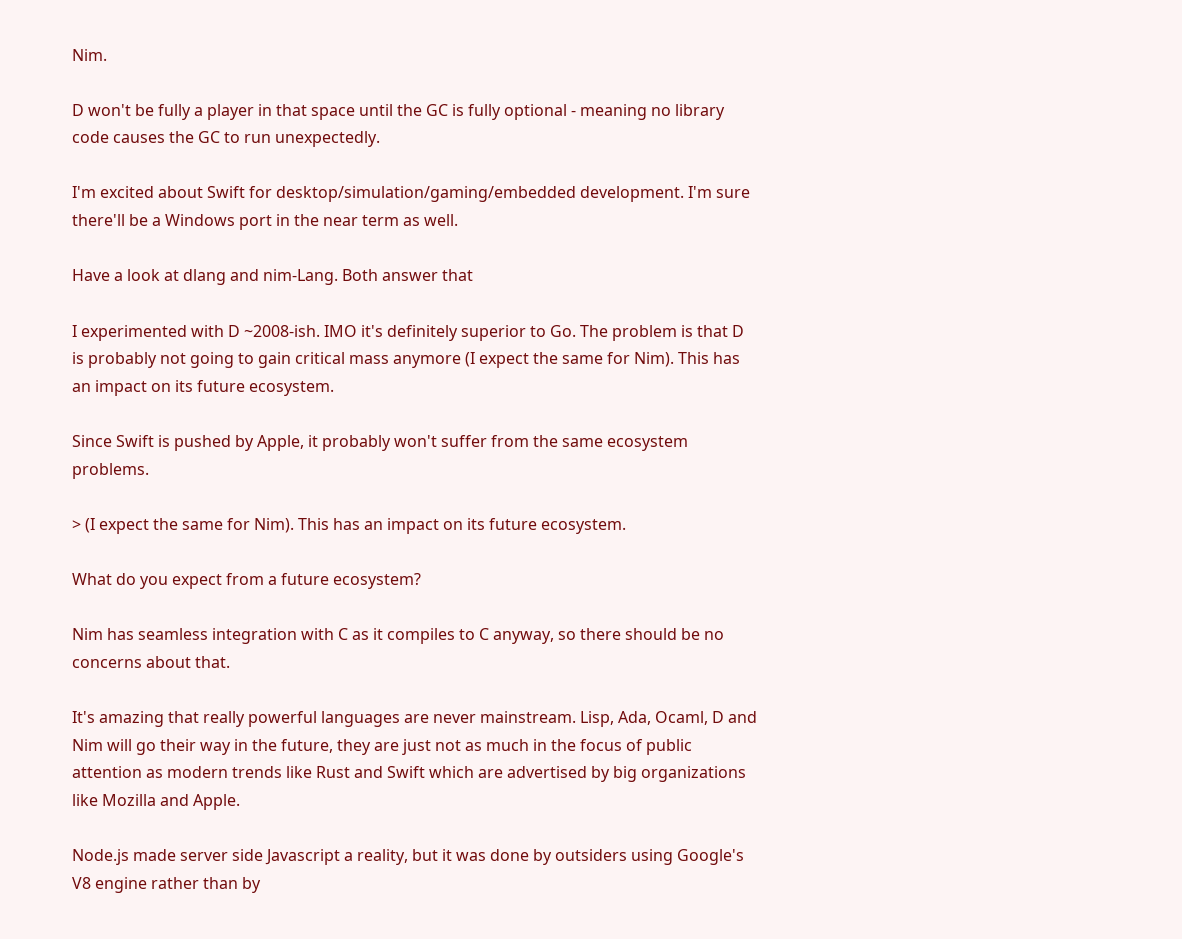Nim.

D won't be fully a player in that space until the GC is fully optional - meaning no library code causes the GC to run unexpectedly.

I'm excited about Swift for desktop/simulation/gaming/embedded development. I'm sure there'll be a Windows port in the near term as well.

Have a look at dlang and nim-Lang. Both answer that

I experimented with D ~2008-ish. IMO it's definitely superior to Go. The problem is that D is probably not going to gain critical mass anymore (I expect the same for Nim). This has an impact on its future ecosystem.

Since Swift is pushed by Apple, it probably won't suffer from the same ecosystem problems.

> (I expect the same for Nim). This has an impact on its future ecosystem.

What do you expect from a future ecosystem?

Nim has seamless integration with C as it compiles to C anyway, so there should be no concerns about that.

It's amazing that really powerful languages are never mainstream. Lisp, Ada, Ocaml, D and Nim will go their way in the future, they are just not as much in the focus of public attention as modern trends like Rust and Swift which are advertised by big organizations like Mozilla and Apple.

Node.js made server side Javascript a reality, but it was done by outsiders using Google's V8 engine rather than by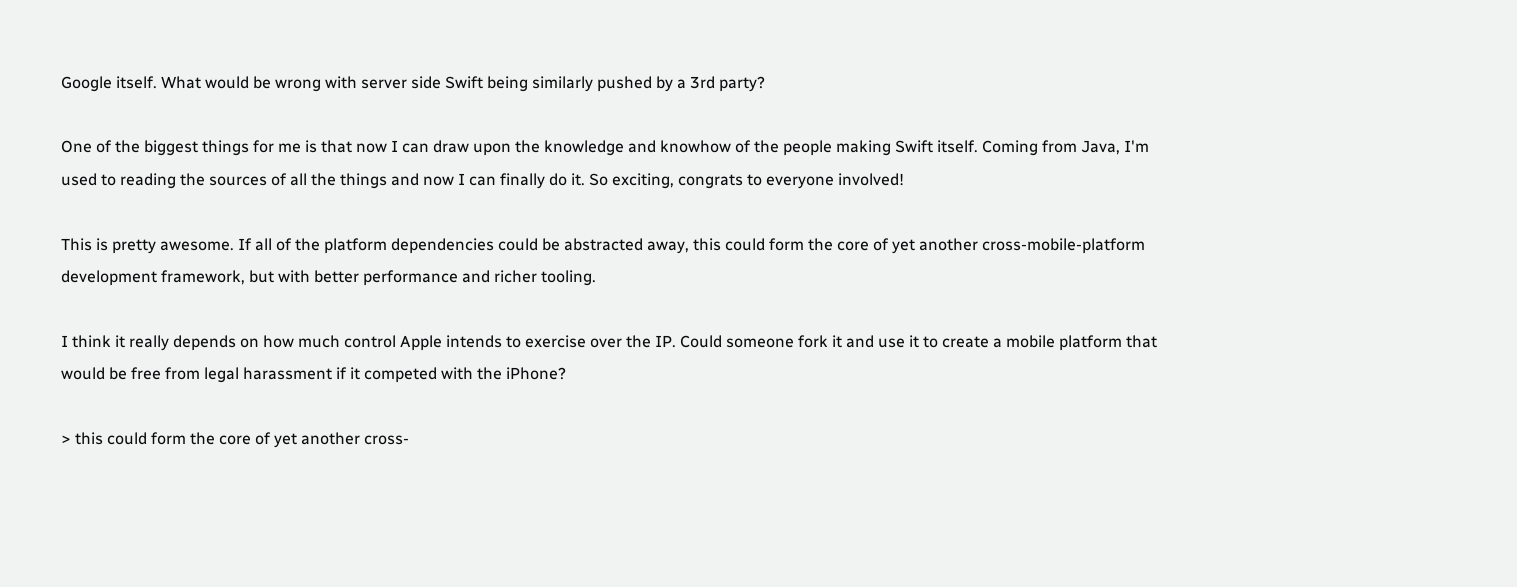Google itself. What would be wrong with server side Swift being similarly pushed by a 3rd party?

One of the biggest things for me is that now I can draw upon the knowledge and knowhow of the people making Swift itself. Coming from Java, I'm used to reading the sources of all the things and now I can finally do it. So exciting, congrats to everyone involved!

This is pretty awesome. If all of the platform dependencies could be abstracted away, this could form the core of yet another cross-mobile-platform development framework, but with better performance and richer tooling.

I think it really depends on how much control Apple intends to exercise over the IP. Could someone fork it and use it to create a mobile platform that would be free from legal harassment if it competed with the iPhone?

> this could form the core of yet another cross-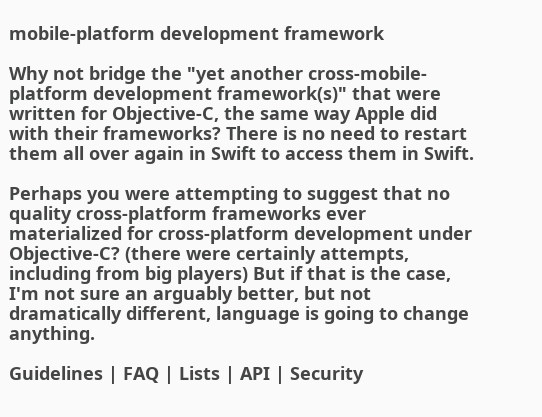mobile-platform development framework

Why not bridge the "yet another cross-mobile-platform development framework(s)" that were written for Objective-C, the same way Apple did with their frameworks? There is no need to restart them all over again in Swift to access them in Swift.

Perhaps you were attempting to suggest that no quality cross-platform frameworks ever materialized for cross-platform development under Objective-C? (there were certainly attempts, including from big players) But if that is the case, I'm not sure an arguably better, but not dramatically different, language is going to change anything.

Guidelines | FAQ | Lists | API | Security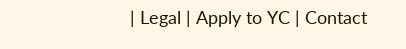| Legal | Apply to YC | Contact